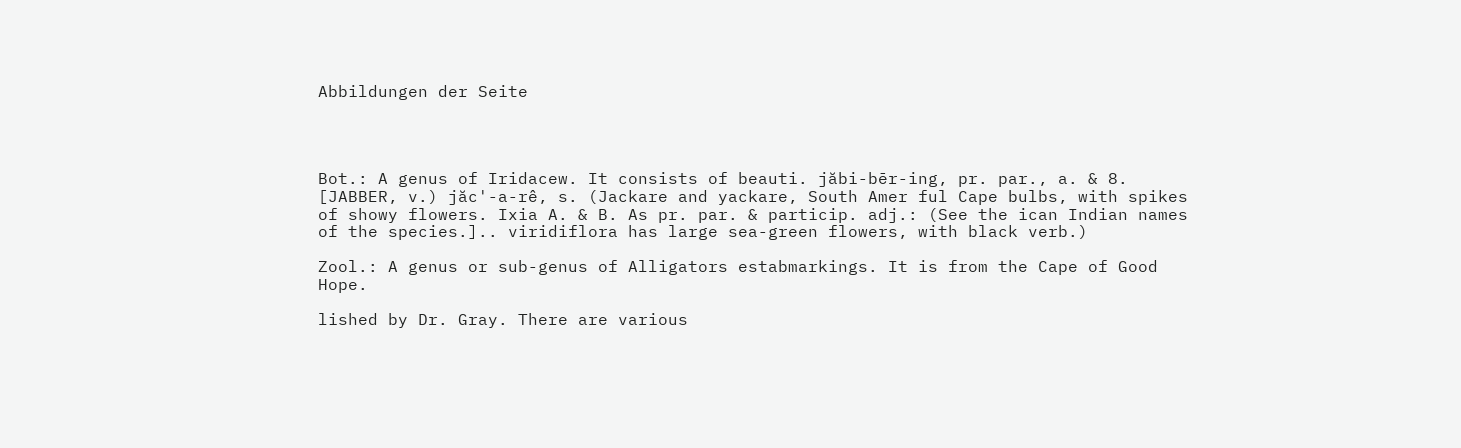Abbildungen der Seite




Bot.: A genus of Iridacew. It consists of beauti. jăbi-bēr-ing, pr. par., a. & 8. [JABBER, v.) jăc'-a-rê, s. (Jackare and yackare, South Amer ful Cape bulbs, with spikes of showy flowers. Ixia A. & B. As pr. par. & particip. adj.: (See the ican Indian names of the species.].. viridiflora has large sea-green flowers, with black verb.)

Zool.: A genus or sub-genus of Alligators estabmarkings. It is from the Cape of Good Hope.

lished by Dr. Gray. There are various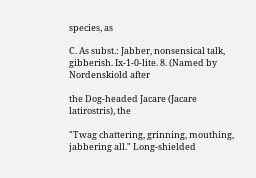species, as

C. As subst.: Jabber, nonsensical talk, gibberish. Ix-1-0-lite. 8. (Named by Nordenskiold after

the Dog-headed Jacare (Jacare latirostris), the

"Twag chattering, grinning, mouthing, jabbering all." Long-shielded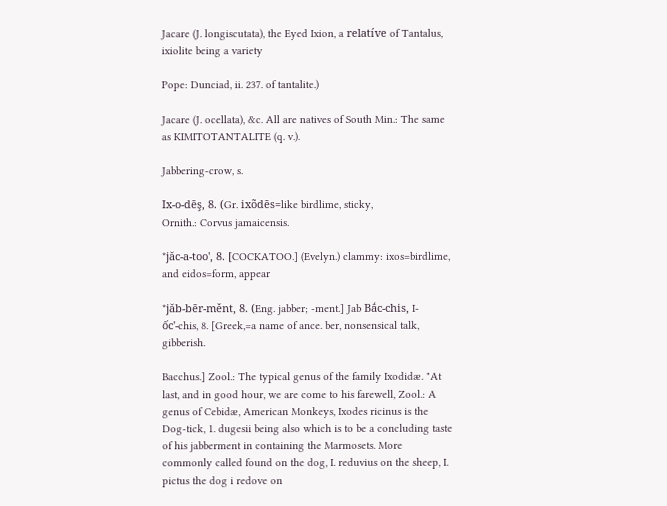Jacare (J. longiscutata), the Eyed Ixion, a relatíve of Tantalus, ixiolite being a variety

Pope: Dunciad, ii. 237. of tantalite.)

Jacare (J. ocellata), &c. All are natives of South Min.: The same as KIMITOTANTALITE (q. v.).

Jabbering-crow, s.

Ix-o-dēş, 8. (Gr. ixõdēs=like birdlime, sticky,
Ornith.: Corvus jamaicensis.

*jăc-a-too', 8. [COCKATOO.] (Evelyn.) clammy: ixos=birdlime, and eidos=form, appear

*jăb-bēr-měnt, 8. (Eng. jabber; -ment.] Jab Bắc-chis, I-ốc'-chis, 8. [Greek,=a name of ance. ber, nonsensical talk, gibberish.

Bacchus.] Zool.: The typical genus of the family Ixodidæ. "At last, and in good hour, we are come to his farewell, Zool.: A genus of Cebidæ, American Monkeys, Ixodes ricinus is the Dog-tick, 1. dugesii being also which is to be a concluding taste of his jabberment in containing the Marmosets. More commonly called found on the dog, I. reduvius on the sheep, I. pictus the dog i redove on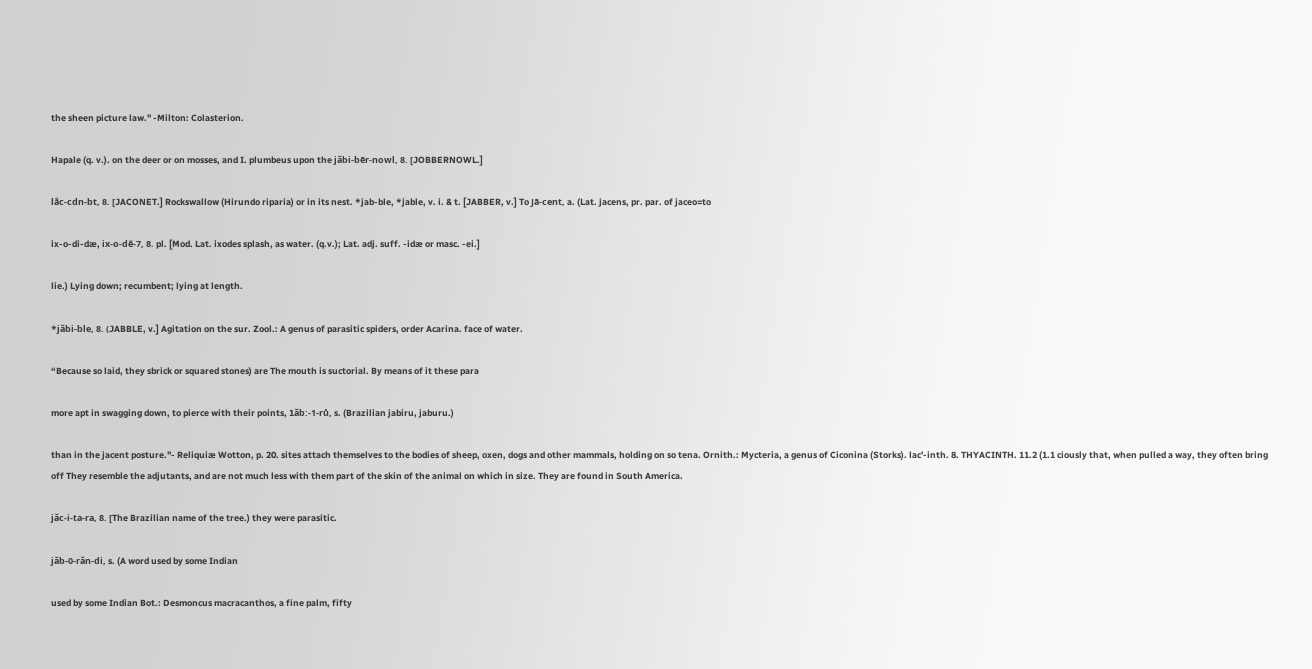the sheen picture law." -Milton: Colasterion.

Hapale (q. v.). on the deer or on mosses, and I. plumbeus upon the jăbi-bēr-nowl, 8. [JOBBERNOWL.]

lắc-cdn-bt, 8. [JACONET.] Rockswallow (Hirundo riparia) or in its nest. *jab-ble, *jable, v. i. & t. [JABBER, v.] To Jā-cent, a. (Lat. jacens, pr. par. of jaceo=to

ix-o-di-dæ, ix-o-dě-7, 8. pl. [Mod. Lat. ixodes splash, as water. (q.v.); Lat. adj. suff. -idæ or masc. -ei.]

lie.) Lying down; recumbent; lying at length.

*jăbi-ble, 8. (JABBLE, v.] Agitation on the sur. Zool.: A genus of parasitic spiders, order Acarina. face of water.

“Because so laid, they sbrick or squared stones) are The mouth is suctorial. By means of it these para

more apt in swagging down, to pierce with their points, 1ăb:-1-rů, s. (Brazilian jabiru, jaburu.)

than in the jacent posture."- Reliquiæ Wotton, p. 20. sites attach themselves to the bodies of sheep, oxen, dogs and other mammals, holding on so tena. Ornith.: Mycteria, a genus of Ciconina (Storks). lac'-inth. 8. THYACINTH. 11.2 (1.1 ciously that, when pulled a way, they often bring off They resemble the adjutants, and are not much less with them part of the skin of the animal on which in size. They are found in South America.

jăc-i-ta-ra, 8. [The Brazilian name of the tree.) they were parasitic.

jăb-0-răn-di, s. (A word used by some Indian

used by some Indian Bot.: Desmoncus macracanthos, a fine palm, fifty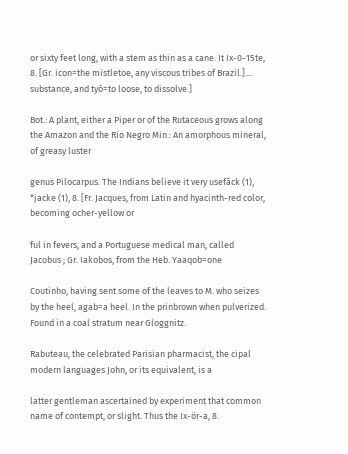or sixty feet long, with a stem as thin as a cane. It Ix-0-15te, 8. [Gr. icon=the mistletoe, any viscous tribes of Brazil.].... substance, and tyõ=to loose, to dissolve.]

Bot.: A plant, either a Piper or of the Rutaceous grows along the Amazon and the Rio Negro Min.: An amorphous mineral, of greasy luster

genus Pilocarpus. The Indians believe it very usefăck (1), *jacke (1), 8. [Fr. Jacques, from Latin and hyacinth-red color, becoming ocher-yellow or

ful in fevers, and a Portuguese medical man, called Jacobus ; Gr. Iakobos, from the Heb. Yaaqob=one

Coutinho, having sent some of the leaves to M. who seizes by the heel, agab=a heel. In the prinbrown when pulverized. Found in a coal stratum near Gloggnitz.

Rabuteau, the celebrated Parisian pharmacist, the cipal modern languages John, or its equivalent, is a

latter gentleman ascertained by experiment that common name of contempt, or slight. Thus the Ix-ör-a, 8.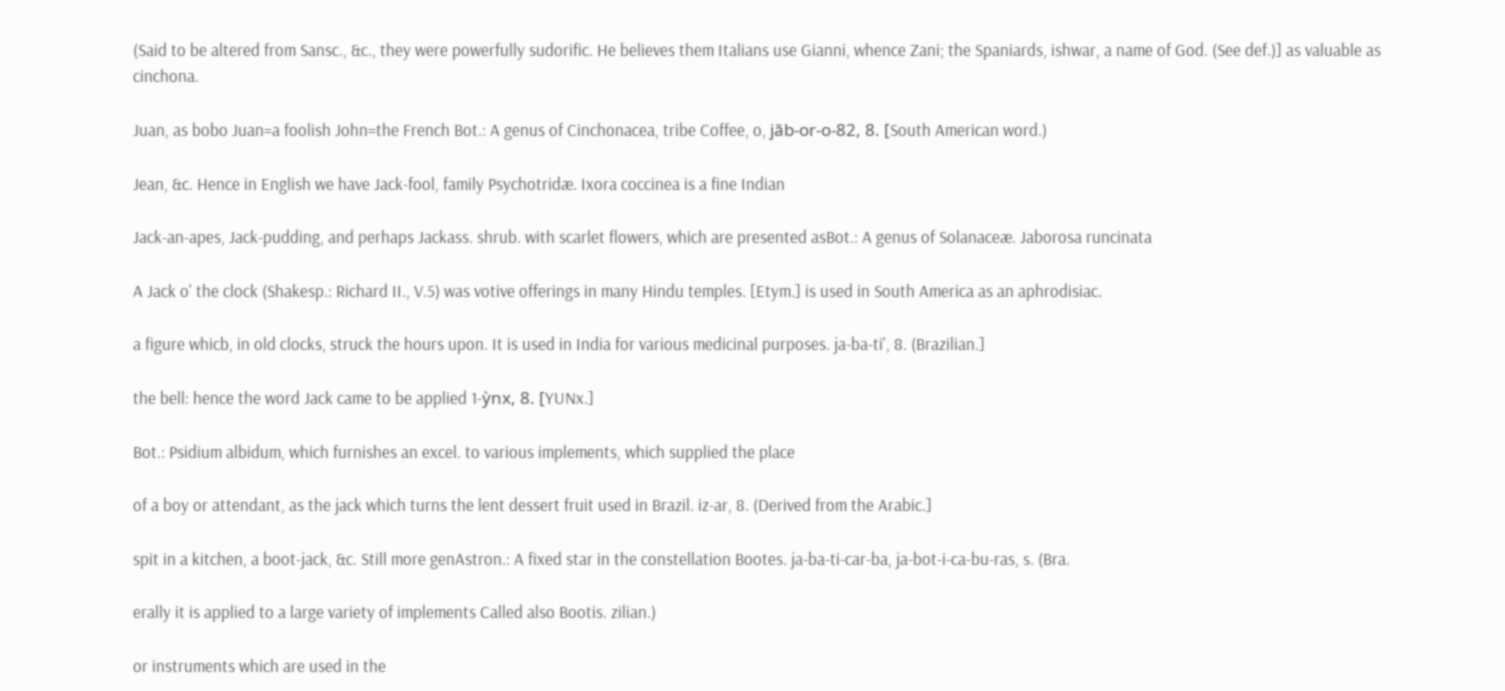(Said to be altered from Sansc., &c., they were powerfully sudorific. He believes them Italians use Gianni, whence Zani; the Spaniards, ishwar, a name of God. (See def.)] as valuable as cinchona.

Juan, as bobo Juan=a foolish John=the French Bot.: A genus of Cinchonacea, tribe Coffee, o, jăb-or-o-82, 8. [South American word.)

Jean, &c. Hence in English we have Jack-fool, family Psychotridæ. Ixora coccinea is a fine Indian

Jack-an-apes, Jack-pudding, and perhaps Jackass. shrub. with scarlet flowers, which are presented asBot.: A genus of Solanaceæ. Jaborosa runcinata

A Jack o' the clock (Shakesp.: Richard II., V.5) was votive offerings in many Hindu temples. [Etym.] is used in South America as an aphrodisiac.

a figure whicb, in old clocks, struck the hours upon. It is used in India for various medicinal purposes. ja-ba-ti', 8. (Brazilian.]

the bell: hence the word Jack came to be applied 1-ỳnx, 8. [YUNx.]

Bot.: Psidium albidum, which furnishes an excel. to various implements, which supplied the place

of a boy or attendant, as the jack which turns the lent dessert fruit used in Brazil. iz-ar, 8. (Derived from the Arabic.]

spit in a kitchen, a boot-jack, &c. Still more genAstron.: A fixed star in the constellation Bootes. ja-ba-ti-car-ba, ja-bot-i-ca-bu-ras, s. (Bra.

erally it is applied to a large variety of implements Called also Bootis. zilian.)

or instruments which are used in the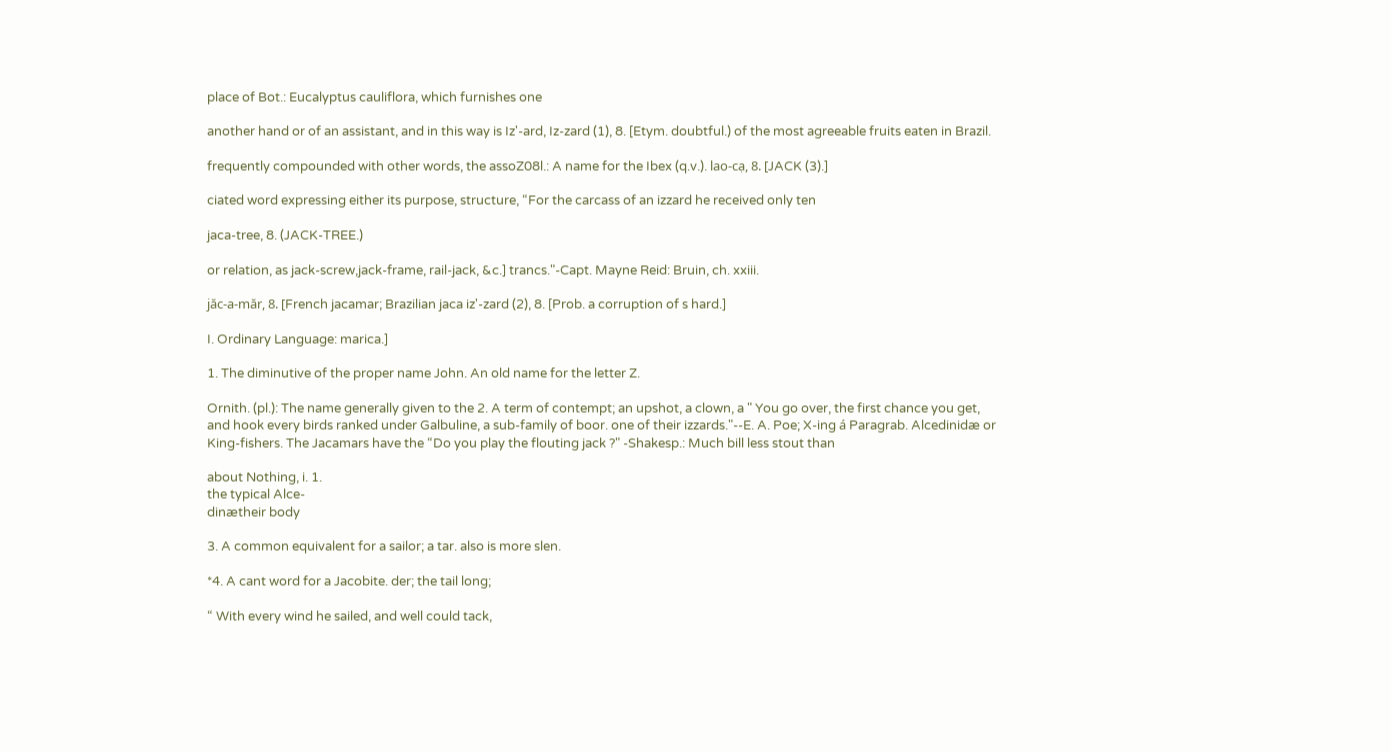place of Bot.: Eucalyptus cauliflora, which furnishes one

another hand or of an assistant, and in this way is Iz'-ard, Iz-zard (1), 8. [Etym. doubtful.) of the most agreeable fruits eaten in Brazil.

frequently compounded with other words, the assoZ08l.: A name for the Ibex (q.v.). lao-cạ, 8. [JACK (3).]

ciated word expressing either its purpose, structure, “For the carcass of an izzard he received only ten

jaca-tree, 8. (JACK-TREE.)

or relation, as jack-screw,jack-frame, rail-jack, &c.] trancs."-Capt. Mayne Reid: Bruin, ch. xxiii.

jăc-a-măr, 8. [French jacamar; Brazilian jaca iz'-zard (2), 8. [Prob. a corruption of s hard.]

I. Ordinary Language: marica.]

1. The diminutive of the proper name John. An old name for the letter Z.

Ornith. (pl.): The name generally given to the 2. A term of contempt; an upshot, a clown, a " You go over, the first chance you get, and hook every birds ranked under Galbuline, a sub-family of boor. one of their izzards."--E. A. Poe; X-ing á Paragrab. Alcedinidæ or King-fishers. The Jacamars have the “Do you play the flouting jack ?" -Shakesp.: Much bill less stout than

about Nothing, i. 1.
the typical Alce-
dinætheir body

3. A common equivalent for a sailor; a tar. also is more slen.

*4. A cant word for a Jacobite. der; the tail long;

“ With every wind he sailed, and well could tack,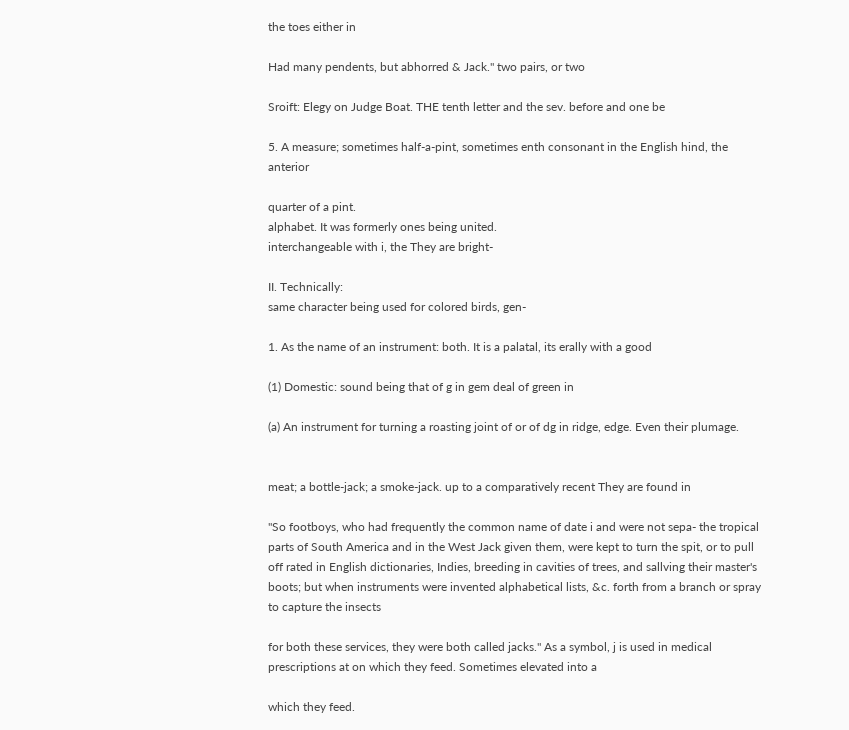the toes either in

Had many pendents, but abhorred & Jack." two pairs, or two

Sroift: Elegy on Judge Boat. THE tenth letter and the sev. before and one be

5. A measure; sometimes half-a-pint, sometimes enth consonant in the English hind, the anterior

quarter of a pint.
alphabet. It was formerly ones being united.
interchangeable with i, the They are bright-

II. Technically:
same character being used for colored birds, gen-

1. As the name of an instrument: both. It is a palatal, its erally with a good

(1) Domestic: sound being that of g in gem deal of green in

(a) An instrument for turning a roasting joint of or of dg in ridge, edge. Even their plumage.


meat; a bottle-jack; a smoke-jack. up to a comparatively recent They are found in

"So footboys, who had frequently the common name of date i and were not sepa- the tropical parts of South America and in the West Jack given them, were kept to turn the spit, or to pull off rated in English dictionaries, Indies, breeding in cavities of trees, and sallving their master's boots; but when instruments were invented alphabetical lists, &c. forth from a branch or spray to capture the insects

for both these services, they were both called jacks." As a symbol, j is used in medical prescriptions at on which they feed. Sometimes elevated into a

which they feed.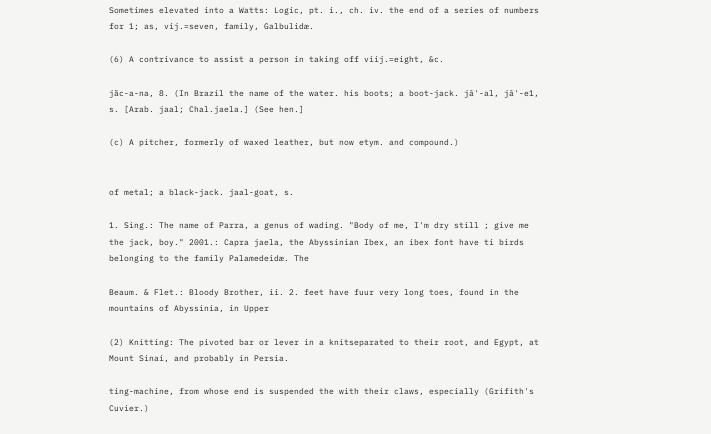Sometimes elevated into a Watts: Logic, pt. i., ch. iv. the end of a series of numbers for 1; as, vij.=seven, family, Galbulidæ.

(6) A contrivance to assist a person in taking off viij.=eight, &c.

jăc-a-na, 8. (In Brazil the name of the water. his boots; a boot-jack. jā'-al, jā'-e1, s. [Arab. jaal; Chal.jaela.] (See hen.]

(c) A pitcher, formerly of waxed leather, but now etym. and compound.)


of metal; a black-jack. jaal-goat, s.

1. Sing.: The name of Parra, a genus of wading. "Body of me, I'm dry still ; give me the jack, boy." 2001.: Capra jaela, the Abyssinian Ibex, an ibex font have ti birds belonging to the family Palamedeidæ. The

Beaum. & Flet.: Bloody Brother, ii. 2. feet have fuur very long toes, found in the mountains of Abyssinia, in Upper

(2) Knitting: The pivoted bar or lever in a knitseparated to their root, and Egypt, at Mount Sinai, and probably in Persia.

ting-machine, from whose end is suspended the with their claws, especially (Grifith's Cuvier.)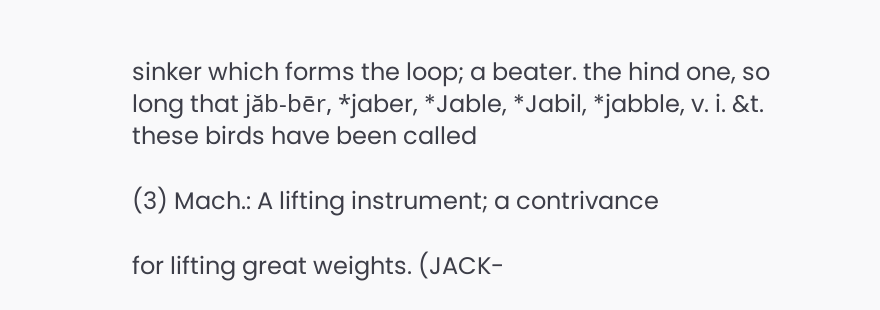sinker which forms the loop; a beater. the hind one, so long that jăb-bēr, *jaber, *Jable, *Jabil, *jabble, v. i. &t. these birds have been called

(3) Mach.: A lifting instrument; a contrivance

for lifting great weights. (JACK-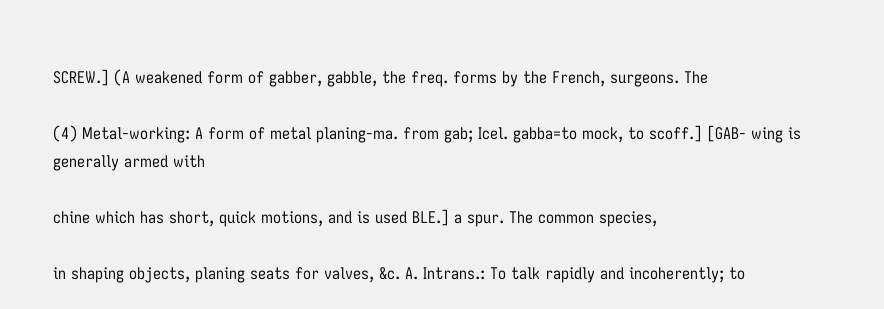SCREW.] (A weakened form of gabber, gabble, the freq. forms by the French, surgeons. The

(4) Metal-working: A form of metal planing-ma. from gab; Icel. gabba=to mock, to scoff.] [GAB- wing is generally armed with

chine which has short, quick motions, and is used BLE.] a spur. The common species,

in shaping objects, planing seats for valves, &c. A. Intrans.: To talk rapidly and incoherently; to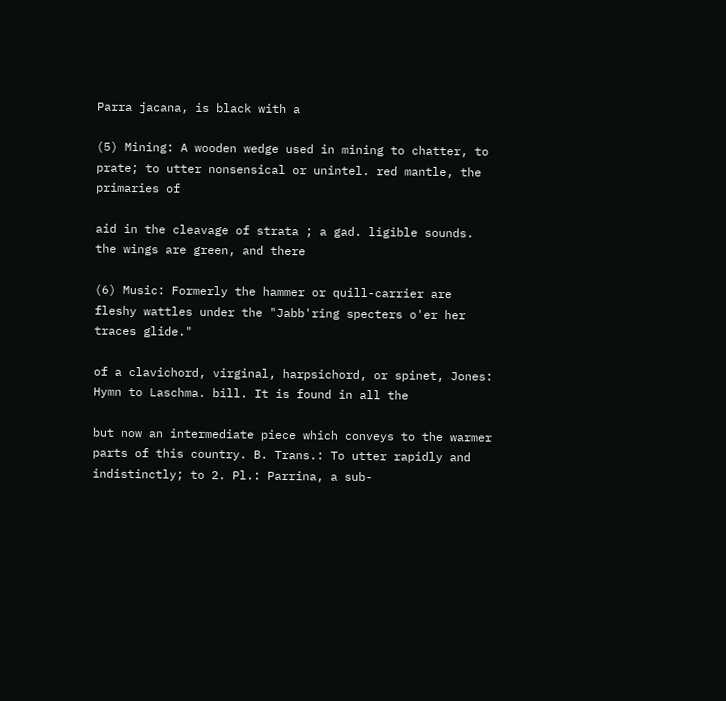Parra jacana, is black with a

(5) Mining: A wooden wedge used in mining to chatter, to prate; to utter nonsensical or unintel. red mantle, the primaries of

aid in the cleavage of strata ; a gad. ligible sounds. the wings are green, and there

(6) Music: Formerly the hammer or quill-carrier are fleshy wattles under the "Jabb'ring specters o'er her traces glide."

of a clavichord, virginal, harpsichord, or spinet, Jones: Hymn to Laschma. bill. It is found in all the

but now an intermediate piece which conveys to the warmer parts of this country. B. Trans.: To utter rapidly and indistinctly; to 2. Pl.: Parrina, a sub-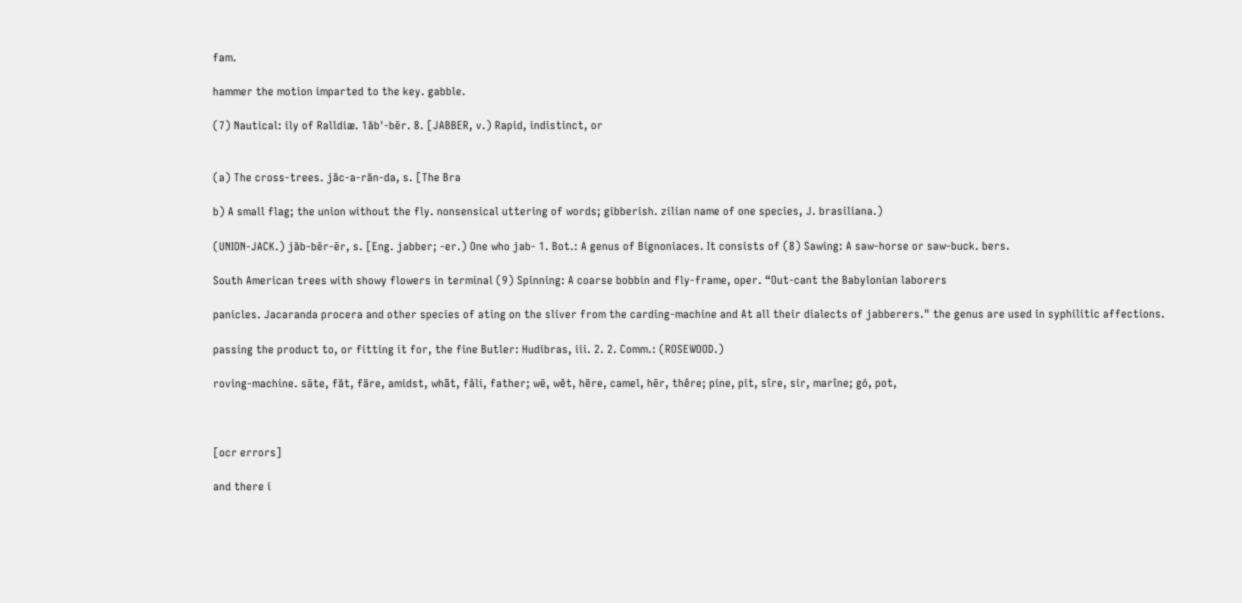fam.

hammer the motion imparted to the key. gabble.

(7) Nautical: ily of Ralldiæ. 1ăb'-bēr. 8. [JABBER, v.) Rapid, indistinct, or


(a) The cross-trees. jăc-a-răn-da, s. [The Bra

b) A small flag; the union without the fly. nonsensical uttering of words; gibberish. zilian name of one species, J. brasiliana.)

(UNION-JACK.) jăb-bēr-ēr, s. [Eng. jabber; -er.) One who jab- 1. Bot.: A genus of Bignoniaces. It consists of (8) Sawing: A saw-horse or saw-buck. bers.

South American trees with showy flowers in terminal (9) Spinning: A coarse bobbin and fly-frame, oper. “Out-cant the Babylonian laborers

panicles. Jacaranda procera and other species of ating on the sliver from the carding-machine and At all their dialects of jabberers." the genus are used in syphilitic affections.

passing the product to, or fitting it for, the fine Butler: Hudibras, iii. 2. 2. Comm.: (ROSEWOOD.)

roving-machine. sāte, făt, färe, amidst, whãt, fâli, father; wē, wět, hëre, camel, hēr, thêre; pine, pit, sîre, sir, marîne; gó, pot,



[ocr errors]

and there i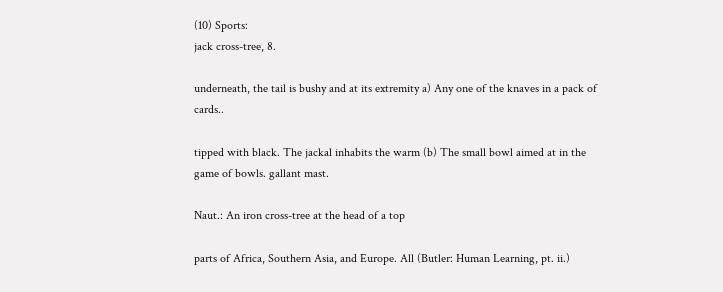(10) Sports:
jack cross-tree, 8.

underneath, the tail is bushy and at its extremity a) Any one of the knaves in a pack of cards..

tipped with black. The jackal inhabits the warm (b) The small bowl aimed at in the game of bowls. gallant mast.

Naut.: An iron cross-tree at the head of a top

parts of Africa, Southern Asia, and Europe. All (Butler: Human Learning, pt. ii.)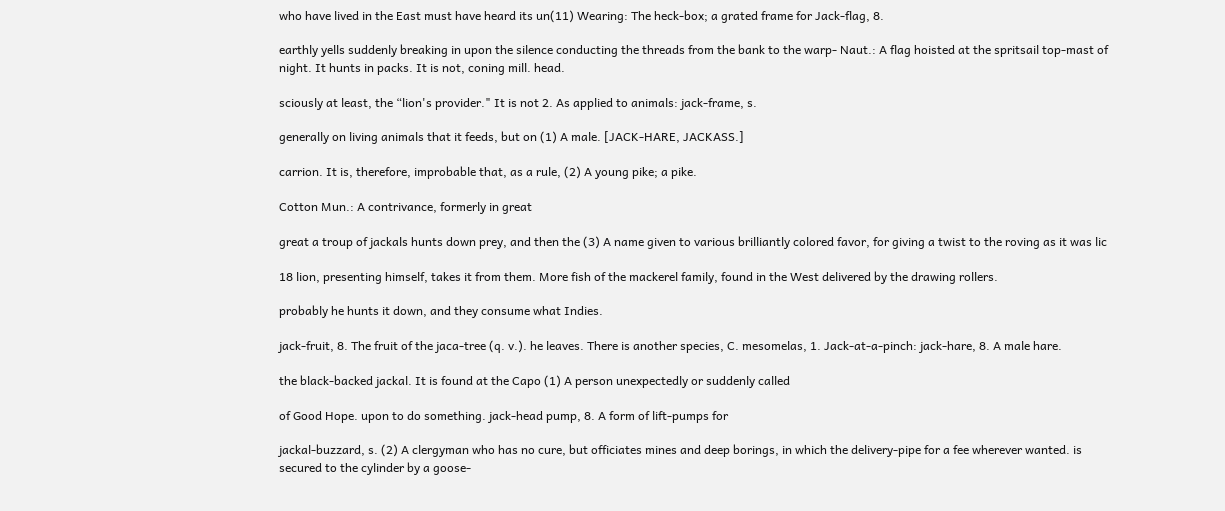who have lived in the East must have heard its un(11) Wearing: The heck-box; a grated frame for Jack-flag, 8.

earthly yells suddenly breaking in upon the silence conducting the threads from the bank to the warp- Naut.: A flag hoisted at the spritsail top-mast of night. It hunts in packs. It is not, coning mill. head.

sciously at least, the “lion's provider." It is not 2. As applied to animals: jack-frame, s.

generally on living animals that it feeds, but on (1) A male. [JACK-HARE, JACKASS.]

carrion. It is, therefore, improbable that, as a rule, (2) A young pike; a pike.

Cotton Mun.: A contrivance, formerly in great

great a troup of jackals hunts down prey, and then the (3) A name given to various brilliantly colored favor, for giving a twist to the roving as it was lic

18 lion, presenting himself, takes it from them. More fish of the mackerel family, found in the West delivered by the drawing rollers.

probably he hunts it down, and they consume what Indies.

jack-fruit, 8. The fruit of the jaca-tree (q. v.). he leaves. There is another species, C. mesomelas, 1. Jack-at-a-pinch: jack-hare, 8. A male hare.

the black-backed jackal. It is found at the Capo (1) A person unexpectedly or suddenly called

of Good Hope. upon to do something. jack-head pump, 8. A form of lift-pumps for

jackal-buzzard, s. (2) A clergyman who has no cure, but officiates mines and deep borings, in which the delivery-pipe for a fee wherever wanted. is secured to the cylinder by a goose-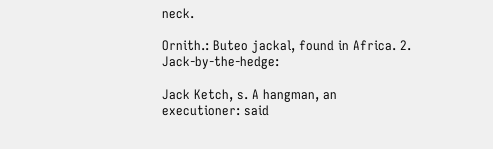neck.

Ornith.: Buteo jackal, found in Africa. 2. Jack-by-the-hedge:

Jack Ketch, s. A hangman, an executioner: said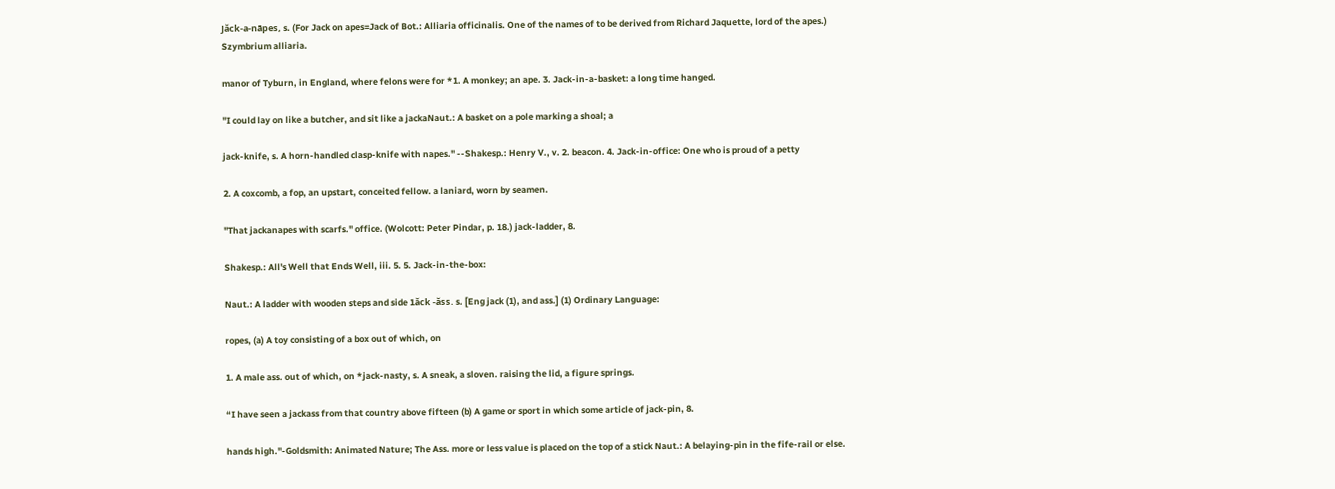Jăck-a-nāpes, s. (For Jack on apes=Jack of Bot.: Alliaria officinalis. One of the names of to be derived from Richard Jaquette, lord of the apes.) Szymbrium alliaria.

manor of Tyburn, in England, where felons were for *1. A monkey; an ape. 3. Jack-in-a-basket: a long time hanged.

"I could lay on like a butcher, and sit like a jackaNaut.: A basket on a pole marking a shoal; a

jack-knife, s. A horn-handled clasp-knife with napes." --Shakesp.: Henry V., v. 2. beacon. 4. Jack-in-office: One who is proud of a petty

2. A coxcomb, a fop, an upstart, conceited fellow. a laniard, worn by seamen.

"That jackanapes with scarfs." office. (Wolcott: Peter Pindar, p. 18.) jack-ladder, 8.

Shakesp.: All's Well that Ends Well, iii. 5. 5. Jack-in-the-box:

Naut.: A ladder with wooden steps and side 1ăck -ăss. s. [Eng jack (1), and ass.] (1) Ordinary Language:

ropes, (a) A toy consisting of a box out of which, on

1. A male ass. out of which, on *jack-nasty, s. A sneak, a sloven. raising the lid, a figure springs.

“I have seen a jackass from that country above fifteen (b) A game or sport in which some article of jack-pin, 8.

hands high."-Goldsmith: Animated Nature; The Ass. more or less value is placed on the top of a stick Naut.: A belaying-pin in the fife-rail or else.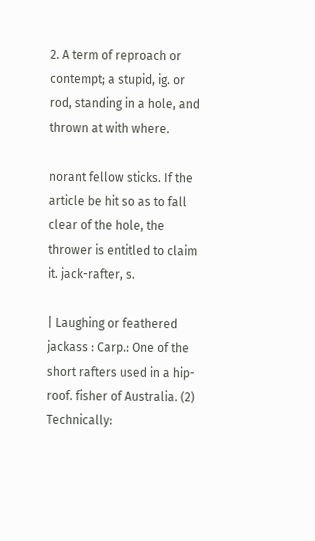2. A term of reproach or contempt; a stupid, ig. or rod, standing in a hole, and thrown at with where.

norant fellow sticks. If the article be hit so as to fall clear of the hole, the thrower is entitled to claim it. jack-rafter, s.

| Laughing or feathered jackass : Carp.: One of the short rafters used in a hip-roof. fisher of Australia. (2) Technically: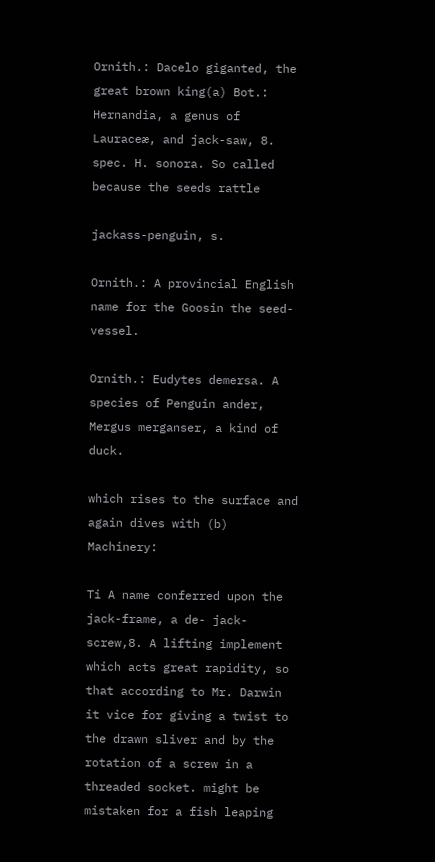Ornith.: Dacelo giganted, the great brown king(a) Bot.: Hernandia, a genus of Lauraceæ, and jack-saw, 8. spec. H. sonora. So called because the seeds rattle

jackass-penguin, s.

Ornith.: A provincial English name for the Goosin the seed-vessel.

Ornith.: Eudytes demersa. A species of Penguin ander, Mergus merganser, a kind of duck.

which rises to the surface and again dives with (b) Machinery:

Ti A name conferred upon the jack-frame, a de- jack-screw,8. A lifting implement which acts great rapidity, so that according to Mr. Darwin it vice for giving a twist to the drawn sliver and by the rotation of a screw in a threaded socket. might be mistaken for a fish leaping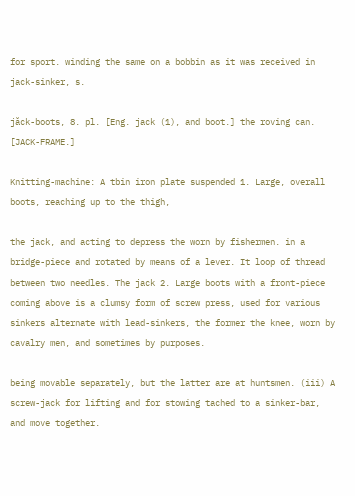for sport. winding the same on a bobbin as it was received in jack-sinker, s.

jăck-boots, 8. pl. [Eng. jack (1), and boot.] the roving can. [JACK-FRAME.]

Knitting-machine: A tbin iron plate suspended 1. Large, overall boots, reaching up to the thigh,

the jack, and acting to depress the worn by fishermen. in a bridge-piece and rotated by means of a lever. It loop of thread between two needles. The jack 2. Large boots with a front-piece coming above is a clumsy form of screw press, used for various sinkers alternate with lead-sinkers, the former the knee, worn by cavalry men, and sometimes by purposes.

being movable separately, but the latter are at huntsmen. (iii) A screw-jack for lifting and for stowing tached to a sinker-bar, and move together.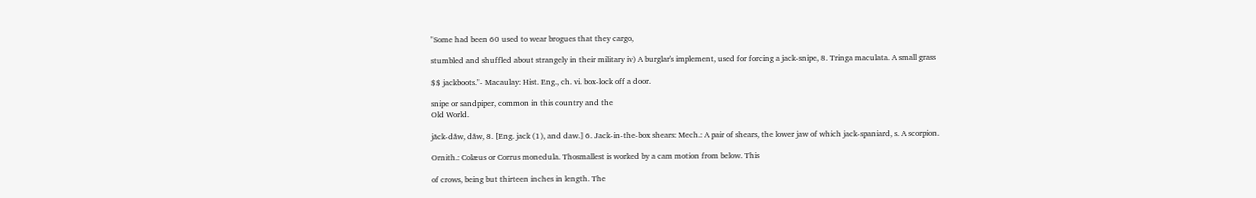"Some had been 60 used to wear brogues that they cargo,

stumbled and shuffled about strangely in their military iv) A burglar's implement, used for forcing a jack-snipe, 8. Tringa maculata. A small grass

$$ jackboots."- Macaulay: Hist. Eng., ch. vi. box-lock off a door.

snipe or sandpiper, common in this country and the
Old World.

jăck-dâw, dâw, 8. [Eng. jack (1), and daw.] 6. Jack-in-the-box shears: Mech.: A pair of shears, the lower jaw of which jack-spaniard, s. A scorpion.

Ornith.: Colæus or Corrus monedula. Thosmallest is worked by a cam motion from below. This

of crows, being but thirteen inches in length. The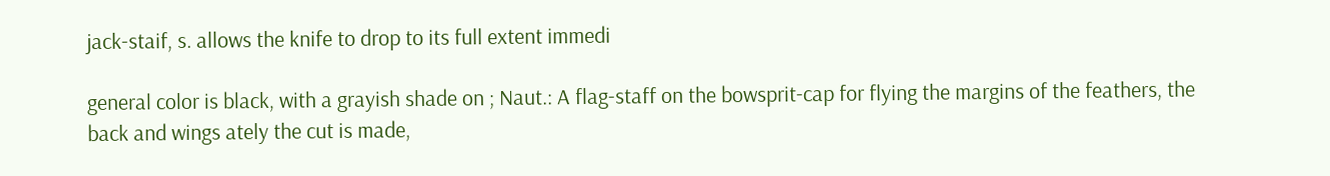jack-staif, s. allows the knife to drop to its full extent immedi

general color is black, with a grayish shade on ; Naut.: A flag-staff on the bowsprit-cap for flying the margins of the feathers, the back and wings ately the cut is made,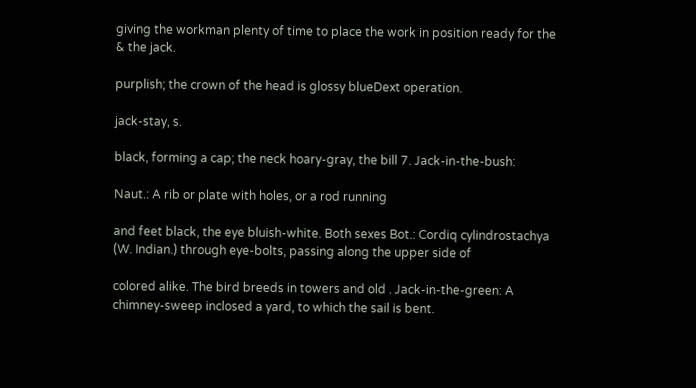giving the workman plenty of time to place the work in position ready for the & the jack.

purplish; the crown of the head is glossy blueDext operation.

jack-stay, s.

black, forming a cap; the neck hoary-gray, the bill 7. Jack-in-the-bush:

Naut.: A rib or plate with holes, or a rod running

and feet black, the eye bluish-white. Both sexes Bot.: Cordiq cylindrostachya (W. Indian.) through eye-bolts, passing along the upper side of

colored alike. The bird breeds in towers and old . Jack-in-the-green: A chimney-sweep inclosed a yard, to which the sail is bent.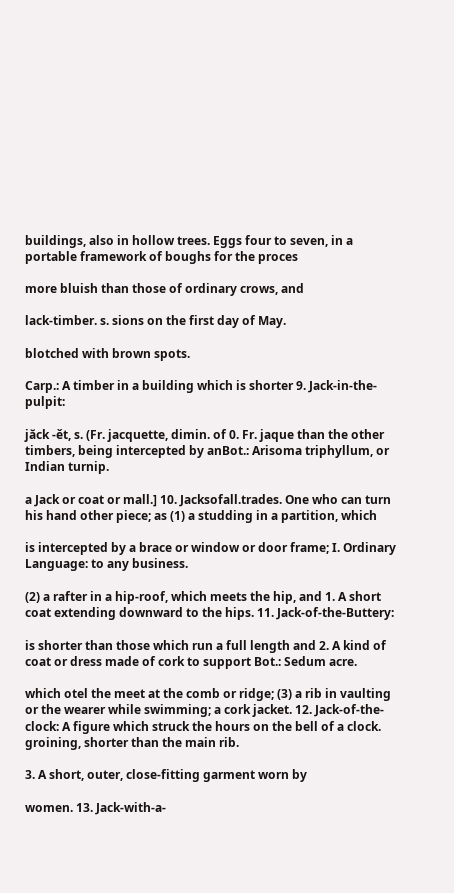buildings, also in hollow trees. Eggs four to seven, in a portable framework of boughs for the proces

more bluish than those of ordinary crows, and

lack-timber. s. sions on the first day of May.

blotched with brown spots.

Carp.: A timber in a building which is shorter 9. Jack-in-the-pulpit:

jăck -ět, s. (Fr. jacquette, dimin. of 0. Fr. jaque than the other timbers, being intercepted by anBot.: Arisoma triphyllum, or Indian turnip.

a Jack or coat or mall.] 10. Jacksofall.trades. One who can turn his hand other piece; as (1) a studding in a partition, which

is intercepted by a brace or window or door frame; I. Ordinary Language: to any business.

(2) a rafter in a hip-roof, which meets the hip, and 1. A short coat extending downward to the hips. 11. Jack-of-the-Buttery:

is shorter than those which run a full length and 2. A kind of coat or dress made of cork to support Bot.: Sedum acre.

which otel the meet at the comb or ridge; (3) a rib in vaulting or the wearer while swimming; a cork jacket. 12. Jack-of-the-clock: A figure which struck the hours on the bell of a clock. groining, shorter than the main rib.

3. A short, outer, close-fitting garment worn by

women. 13. Jack-with-a-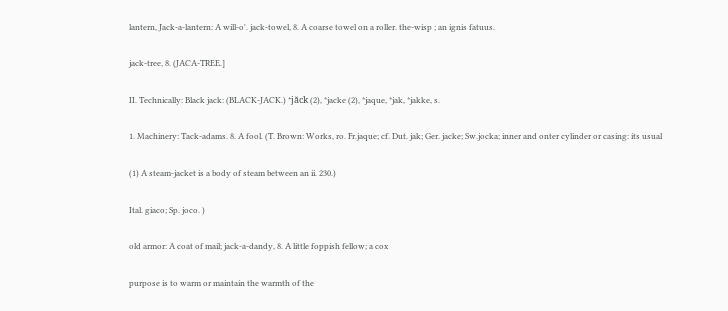lantern, Jack-a-lantern: A will-o'. jack-towel, 8. A coarse towel on a roller. the-wisp ; an ignis fatuus.

jack-tree, 8. (JACA-TREE.]

II. Technically: Black jack: (BLACK-JACK.) *jăck (2), *jacke (2), *jaque, *jak, *jakke, s.

1. Machinery: Tack-adams. 8. A fool. (T. Brown: Works, ro. Fr.jaque; cf. Dut. jak; Ger. jacke; Sw.jocka; inner and onter cylinder or casing: its usual

(1) A steam-jacket is a body of steam between an ii. 230.)

Ital. giaco; Sp. joco. )

old armor: A coat of mail; jack-a-dandy, 8. A little foppish fellow; a cox

purpose is to warm or maintain the warmth of the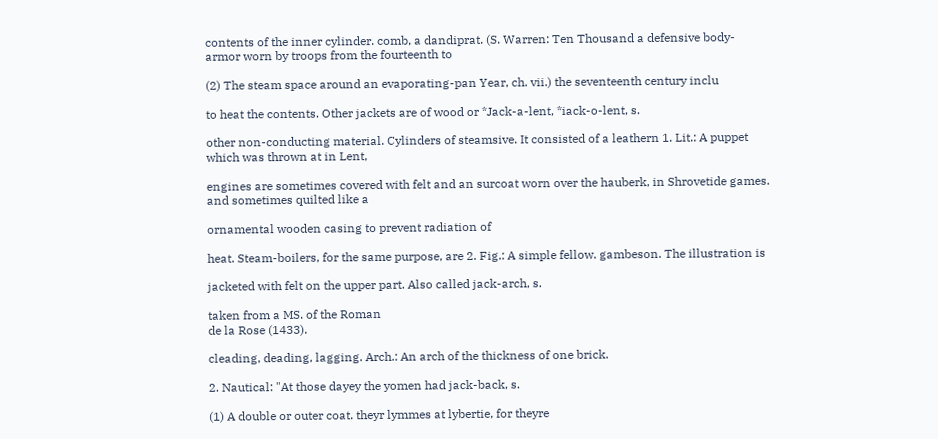contents of the inner cylinder. comb, a dandiprat. (S. Warren: Ten Thousand a defensive body-armor worn by troops from the fourteenth to

(2) The steam space around an evaporating-pan Year, ch. vii.) the seventeenth century inclu

to heat the contents. Other jackets are of wood or *Jack-a-lent, *iack-o-lent, s.

other non-conducting material. Cylinders of steamsive. It consisted of a leathern 1. Lit.: A puppet which was thrown at in Lent,

engines are sometimes covered with felt and an surcoat worn over the hauberk, in Shrovetide games. and sometimes quilted like a

ornamental wooden casing to prevent radiation of

heat. Steam-boilers, for the same purpose, are 2. Fig.: A simple fellow. gambeson. The illustration is

jacketed with felt on the upper part. Also called jack-arch, s.

taken from a MS. of the Roman
de la Rose (1433).

cleading, deading, lagging. Arch.: An arch of the thickness of one brick.

2. Nautical: "At those dayey the yomen had jack-back, s.

(1) A double or outer coat. theyr lymmes at lybertie, for theyre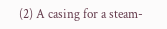(2) A casing for a steam-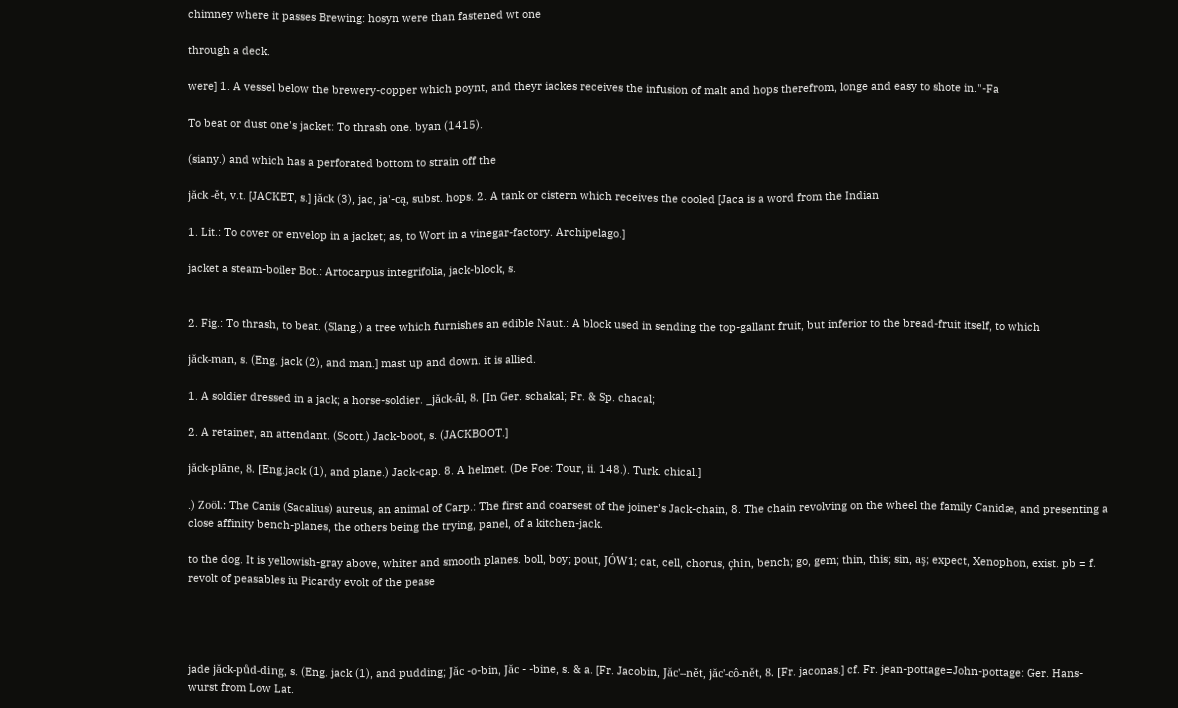chimney where it passes Brewing: hosyn were than fastened wt one

through a deck.

were] 1. A vessel below the brewery-copper which poynt, and theyr iackes receives the infusion of malt and hops therefrom, longe and easy to shote in."-Fa

To beat or dust one's jacket: To thrash one. byan (1415).

(siany.) and which has a perforated bottom to strain off the

jăck -ět, v.t. [JACKET, s.] jăck (3), jac, ja'-cą, subst. hops. 2. A tank or cistern which receives the cooled [Jaca is a word from the Indian

1. Lit.: To cover or envelop in a jacket; as, to Wort in a vinegar-factory. Archipelago.]

jacket a steam-boiler Bot.: Artocarpus integrifolia, jack-block, s.


2. Fig.: To thrash, to beat. (Slang.) a tree which furnishes an edible Naut.: A block used in sending the top-gallant fruit, but inferior to the bread-fruit itself, to which

jăck-man, s. (Eng. jack (2), and man.] mast up and down. it is allied.

1. A soldier dressed in a jack; a horse-soldier. _jăck-âl, 8. [In Ger. schakal; Fr. & Sp. chacal;

2. A retainer, an attendant. (Scott.) Jack-boot, s. (JACKBOOT.]

jăck-plāne, 8. [Eng.jack (1), and plane.) Jack-cap. 8. A helmet. (De Foe: Tour, ii. 148.). Turk. chical.]

.) Zoöl.: The Canis (Sacalius) aureus, an animal of Carp.: The first and coarsest of the joiner's Jack-chain, 8. The chain revolving on the wheel the family Canidæ, and presenting a close affinity bench-planes, the others being the trying, panel, of a kitchen-jack.

to the dog. It is yellowish-gray above, whiter and smooth planes. boll, boy; pout, JÓW1; cat, cell, chorus, çhin, bench; go, gem; thin, this; sin, aş; expect, Xenophon, exist. pb = f. revolt of peasables iu Picardy evolt of the pease




jade jăck-půd-ding, s. (Eng. jack (1), and pudding; Jăc -o-bin, Jăc - -bine, s. & a. [Fr. Jacobin, Jăc'--nět, jăc'-cô-nět, 8. [Fr. jaconas.] cf. Fr. jean-pottage=John-pottage: Ger. Hans-wurst from Low Lat.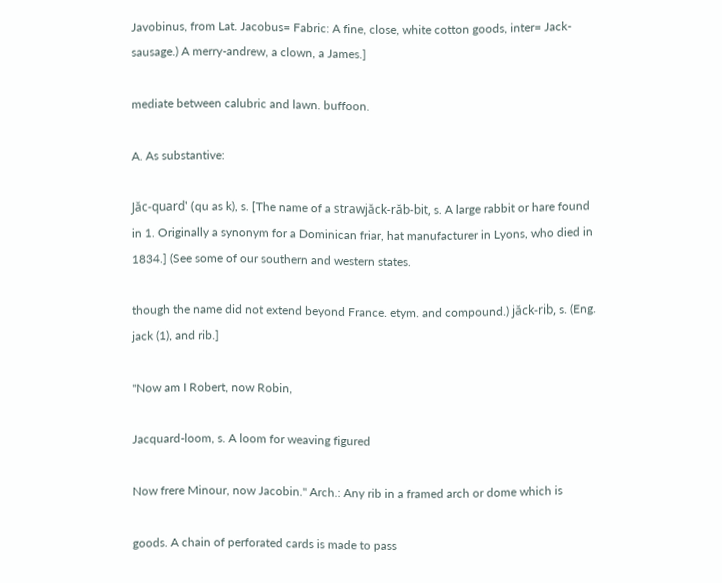Javobinus, from Lat. Jacobus= Fabric: A fine, close, white cotton goods, inter= Jack-sausage.) A merry-andrew, a clown, a James.]

mediate between calubric and lawn. buffoon.

A. As substantive:

Jăc-quard' (qu as k), s. [The name of a strawjăck-răb-bit, s. A large rabbit or hare found in 1. Originally a synonym for a Dominican friar, hat manufacturer in Lyons, who died in 1834.] (See some of our southern and western states.

though the name did not extend beyond France. etym. and compound.) jăck-rib, s. (Eng. jack (1), and rib.]

"Now am I Robert, now Robin,

Jacquard-loom, s. A loom for weaving figured

Now frere Minour, now Jacobin." Arch.: Any rib in a framed arch or dome which is

goods. A chain of perforated cards is made to pass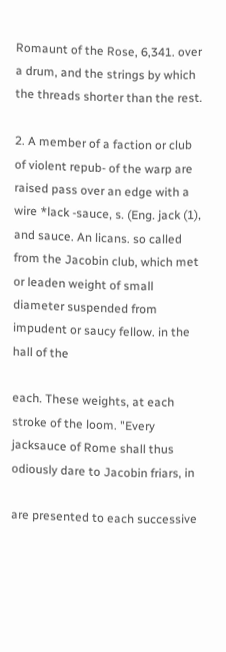Romaunt of the Rose, 6,341. over a drum, and the strings by which the threads shorter than the rest.

2. A member of a faction or club of violent repub- of the warp are raised pass over an edge with a wire *lack -sauce, s. (Eng. jack (1), and sauce. An licans. so called from the Jacobin club, which met or leaden weight of small diameter suspended from impudent or saucy fellow. in the hall of the

each. These weights, at each stroke of the loom. "Every jacksauce of Rome shall thus odiously dare to Jacobin friars, in

are presented to each successive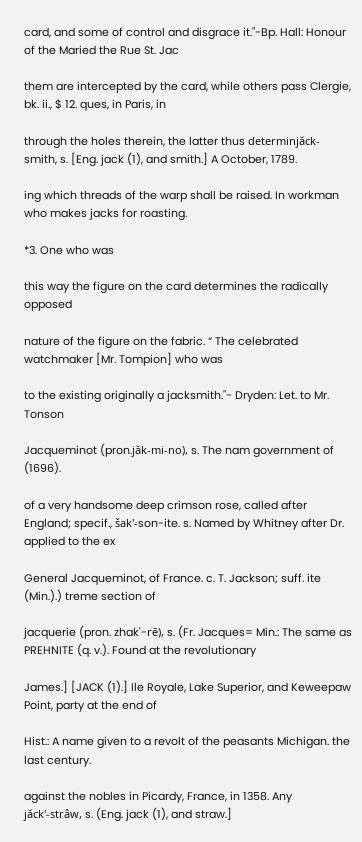card, and some of control and disgrace it."-Bp. Hall: Honour of the Maried the Rue St. Jac

them are intercepted by the card, while others pass Clergie, bk. ii., $ 12. ques, in Paris, in

through the holes therein, the latter thus determinjăck-smith, s. [Eng. jack (1), and smith.] A October, 1789.

ing which threads of the warp shall be raised. In workman who makes jacks for roasting.

*3. One who was

this way the figure on the card determines the radically opposed

nature of the figure on the fabric. “ The celebrated watchmaker [Mr. Tompion] who was

to the existing originally a jacksmith."- Dryden: Let. to Mr. Tonson

Jacqueminot (pron.jăk-mi-no), s. The nam government of (1696).

of a very handsome deep crimson rose, called after England; specif., šak'-son-ite. s. Named by Whitney after Dr. applied to the ex

General Jacqueminot, of France. c. T. Jackson; suff. ite (Min.).) treme section of

jacquerie (pron. zhak'-rē), s. (Fr. Jacques= Min.: The same as PREHNITE (q. v.). Found at the revolutionary

James.] [JACK (1).] Ile Royale, Lake Superior, and Keweepaw Point, party at the end of

Hist.: A name given to a revolt of the peasants Michigan. the last century.

against the nobles in Picardy, France, in 1358. Any jăck'-strâw, s. (Eng. jack (1), and straw.]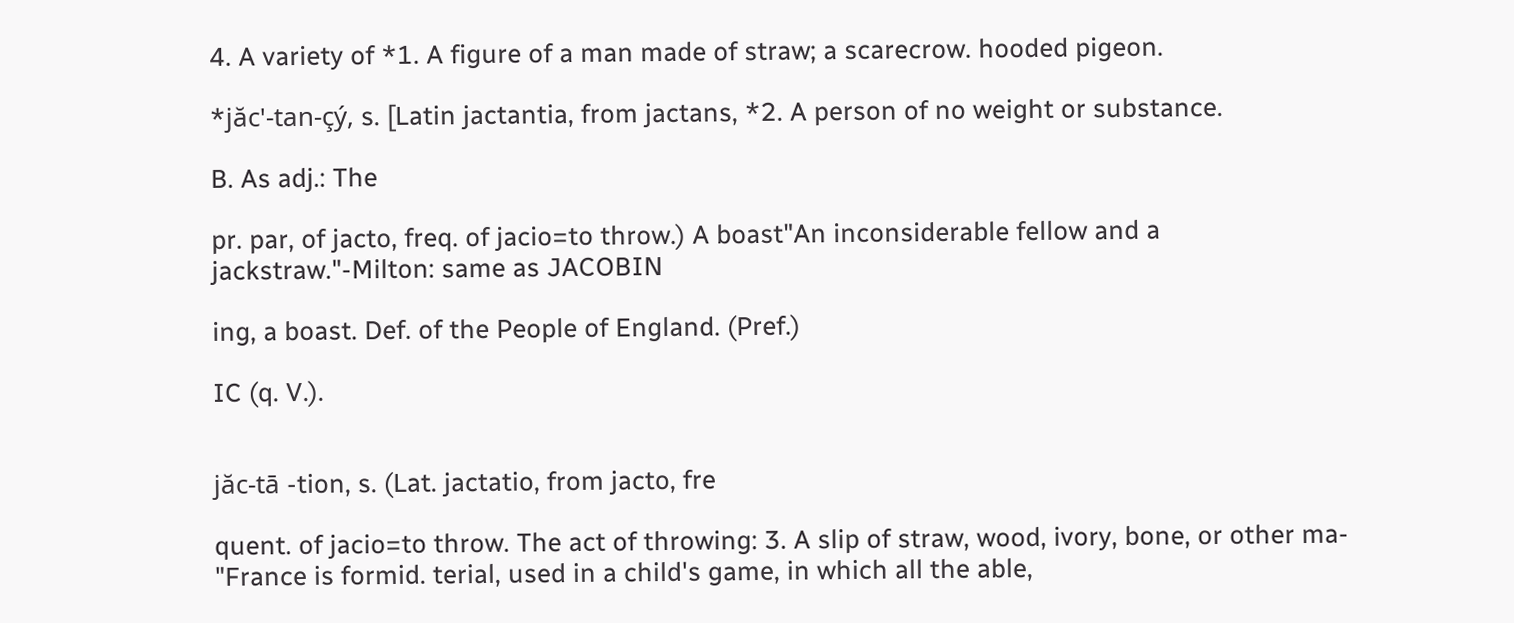4. A variety of *1. A figure of a man made of straw; a scarecrow. hooded pigeon.

*jăc'-tan-çý, s. [Latin jactantia, from jactans, *2. A person of no weight or substance.

B. As adj.: The

pr. par, of jacto, freq. of jacio=to throw.) A boast"An inconsiderable fellow and a jackstraw."-Milton: same as JACOBIN

ing, a boast. Def. of the People of England. (Pref.)

IC (q. V.).


jăc-tā -tion, s. (Lat. jactatio, from jacto, fre

quent. of jacio=to throw. The act of throwing: 3. A slip of straw, wood, ivory, bone, or other ma- "France is formid. terial, used in a child's game, in which all the able,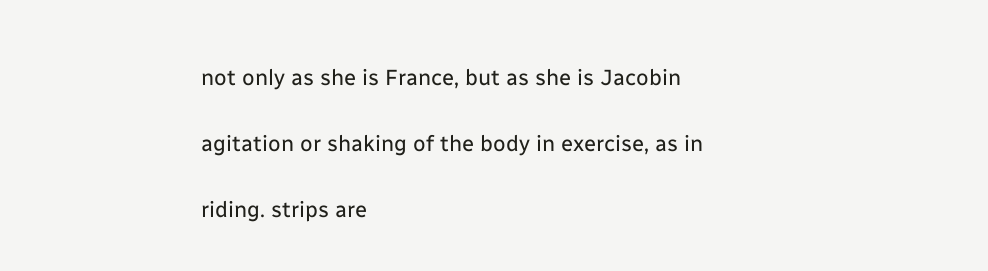not only as she is France, but as she is Jacobin

agitation or shaking of the body in exercise, as in

riding. strips are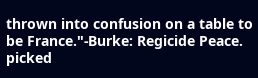thrown into confusion on a table to be France."-Burke: Regicide Peace. picked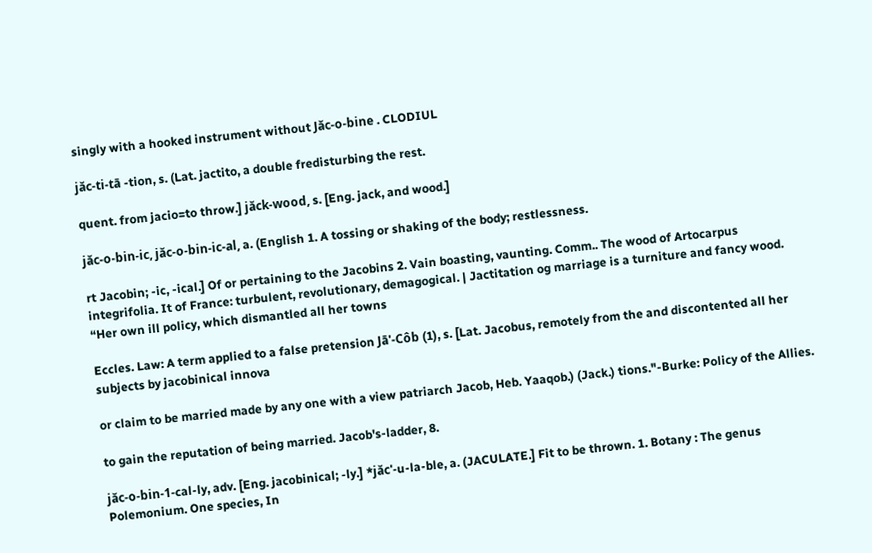singly with a hooked instrument without Jăc-o-bine . CLODIUL

jăc-ti-tā -tion, s. (Lat. jactito, a double fredisturbing the rest.

quent. from jacio=to throw.] jăck-wood, s. [Eng. jack, and wood.]

jăc-o-bin-ic, jăc-o-bin-ic-al, a. (English 1. A tossing or shaking of the body; restlessness.

rt Jacobin; -ic, -ical.] Of or pertaining to the Jacobins 2. Vain boasting, vaunting. Comm.. The wood of Artocarpus integrifolia. It of France: turbulent, revolutionary, demagogical. | Jactitation og marriage is a turniture and fancy wood. “Her own ill policy, which dismantled all her towns

Eccles. Law: A term applied to a false pretension Jā'-Côb (1), s. [Lat. Jacobus, remotely from the and discontented all her subjects by jacobinical innova

or claim to be married made by any one with a view patriarch Jacob, Heb. Yaaqob.) (Jack.) tions."-Burke: Policy of the Allies.

to gain the reputation of being married. Jacob's-ladder, 8.

jăc-o-bin-1-cal-ly, adv. [Eng. jacobinical; -ly.] *jăc'-u-la-ble, a. (JACULATE.] Fit to be thrown. 1. Botany : The genus Polemonium. One species, In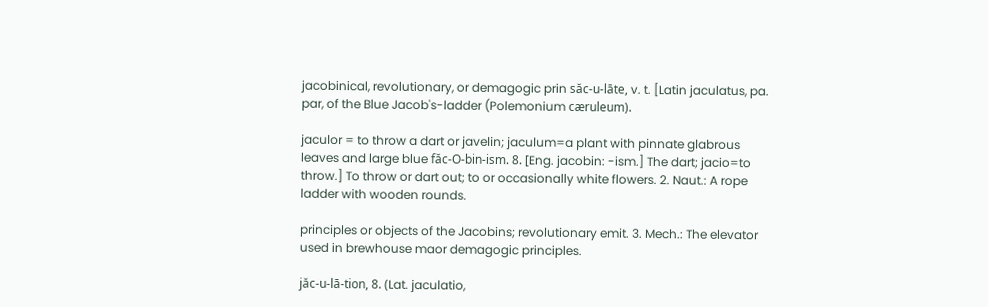jacobinical, revolutionary, or demagogic prin săc-u-lāte, v. t. [Latin jaculatus, pa. par, of the Blue Jacob's-ladder (Polemonium cæruleum).

jaculor = to throw a dart or javelin; jaculum=a plant with pinnate glabrous leaves and large blue făc-O-bin-ism. 8. [Eng. jacobin: -ism.] The dart; jacio=to throw.] To throw or dart out; to or occasionally white flowers. 2. Naut.: A rope ladder with wooden rounds.

principles or objects of the Jacobins; revolutionary emit. 3. Mech.: The elevator used in brewhouse maor demagogic principles.

jăc-u-lā-tion, 8. (Lat. jaculatio,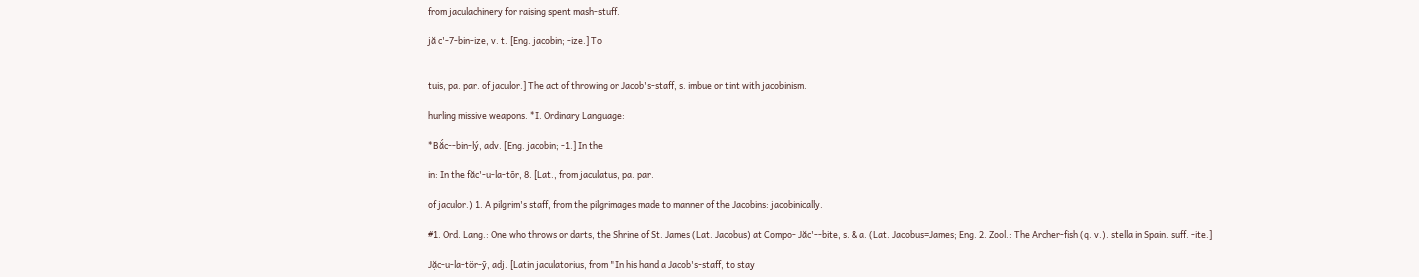from jaculachinery for raising spent mash-stuff.

jă c'-7-bin-ize, v. t. [Eng. jacobin; -ize.] To


tuis, pa. par. of jaculor.] The act of throwing or Jacob's-staff, s. imbue or tint with jacobinism.

hurling missive weapons. *I. Ordinary Language:

*Bắc--bin-lý, adv. [Eng. jacobin; -1.] In the

in: In the făc'-u-la-tõr, 8. [Lat., from jaculatus, pa. par.

of jaculor.) 1. A pilgrim's staff, from the pilgrimages made to manner of the Jacobins: jacobinically.

#1. Ord. Lang.: One who throws or darts, the Shrine of St. James (Lat. Jacobus) at Compo- Jăc'--bite, s. & a. (Lat. Jacobus=James; Eng. 2. Zool.: The Archer-fish (q. v.). stella in Spain. suff. -ite.]

Jặc-u-la-tör-ỹ, adj. [Latin jaculatorius, from "In his hand a Jacob's-staff, to stay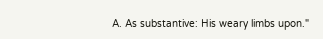A. As substantive: His weary limbs upon."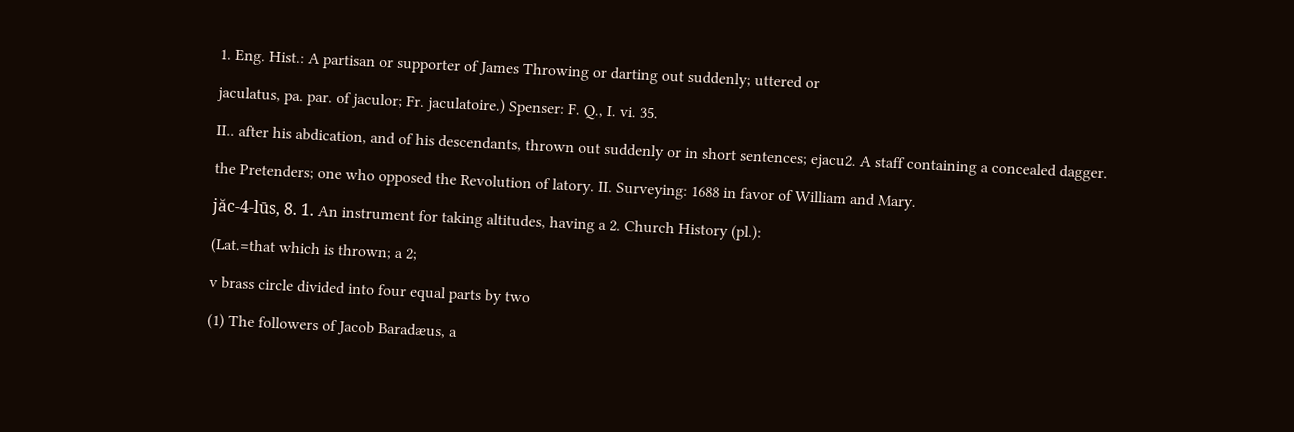1. Eng. Hist.: A partisan or supporter of James Throwing or darting out suddenly; uttered or

jaculatus, pa. par. of jaculor; Fr. jaculatoire.) Spenser: F. Q., I. vi. 35.

II.. after his abdication, and of his descendants, thrown out suddenly or in short sentences; ejacu2. A staff containing a concealed dagger.

the Pretenders; one who opposed the Revolution of latory. II. Surveying: 1688 in favor of William and Mary.

jăc-4-lūs, 8. 1. An instrument for taking altitudes, having a 2. Church History (pl.):

(Lat.=that which is thrown; a 2;

v brass circle divided into four equal parts by two

(1) The followers of Jacob Baradæus, a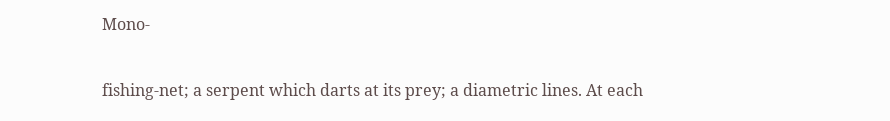Mono-

fishing-net; a serpent which darts at its prey; a diametric lines. At each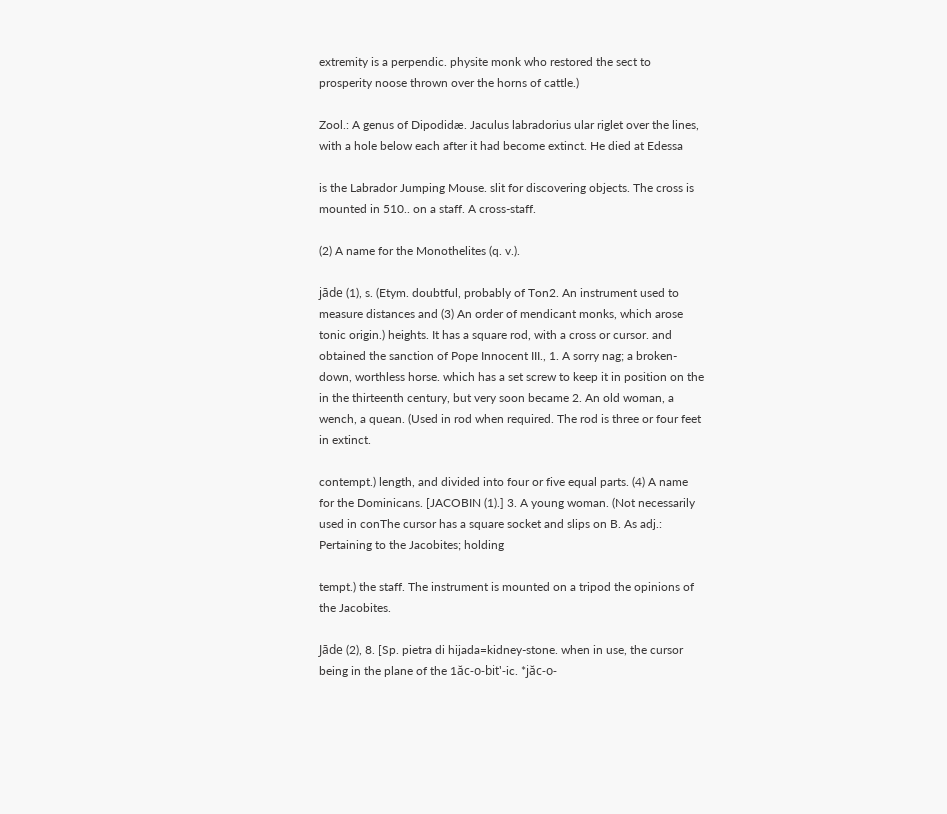extremity is a perpendic. physite monk who restored the sect to prosperity noose thrown over the horns of cattle.)

Zool.: A genus of Dipodidæ. Jaculus labradorius ular riglet over the lines, with a hole below each after it had become extinct. He died at Edessa

is the Labrador Jumping Mouse. slit for discovering objects. The cross is mounted in 510.. on a staff. A cross-staff.

(2) A name for the Monothelites (q. v.).

jāde (1), s. (Etym. doubtful, probably of Ton2. An instrument used to measure distances and (3) An order of mendicant monks, which arose tonic origin.) heights. It has a square rod, with a cross or cursor. and obtained the sanction of Pope Innocent III., 1. A sorry nag; a broken-down, worthless horse. which has a set screw to keep it in position on the in the thirteenth century, but very soon became 2. An old woman, a wench, a quean. (Used in rod when required. The rod is three or four feet in extinct.

contempt.) length, and divided into four or five equal parts. (4) A name for the Dominicans. [JACOBIN (1).] 3. A young woman. (Not necessarily used in conThe cursor has a square socket and slips on B. As adj.: Pertaining to the Jacobites; holding

tempt.) the staff. The instrument is mounted on a tripod the opinions of the Jacobites.

Jāde (2), 8. [Sp. pietra di hijada=kidney-stone. when in use, the cursor being in the plane of the 1ăc-o-bit'-ic. *jăc-o-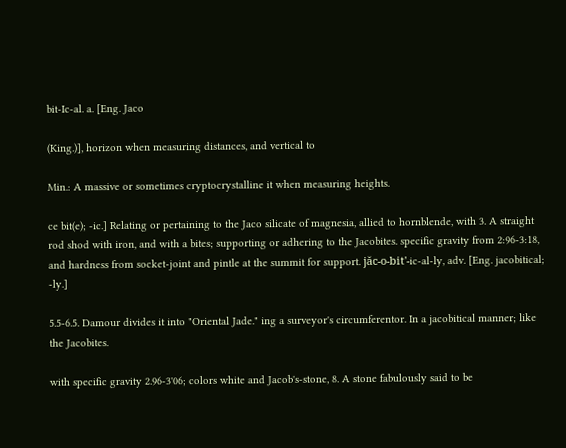bit-Ic-al. a. [Eng. Jaco

(King.)], horizon when measuring distances, and vertical to

Min.: A massive or sometimes cryptocrystalline it when measuring heights.

ce bit(e); -ic.] Relating or pertaining to the Jaco silicate of magnesia, allied to hornblende, with 3. A straight rod shod with iron, and with a bites; supporting or adhering to the Jacobites. specific gravity from 2:96-3:18, and hardness from socket-joint and pintle at the summit for support. jăc-o-bit'-ic-al-ly, adv. [Eng. jacobitical; -ly.]

5.5-6.5. Damour divides it into "Oriental Jade." ing a surveyor's circumferentor. In a jacobitical manner; like the Jacobites.

with specific gravity 2.96-3'06; colors white and Jacob's-stone, 8. A stone fabulously said to be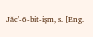Jăc'-6-bit-işm, s. [Eng.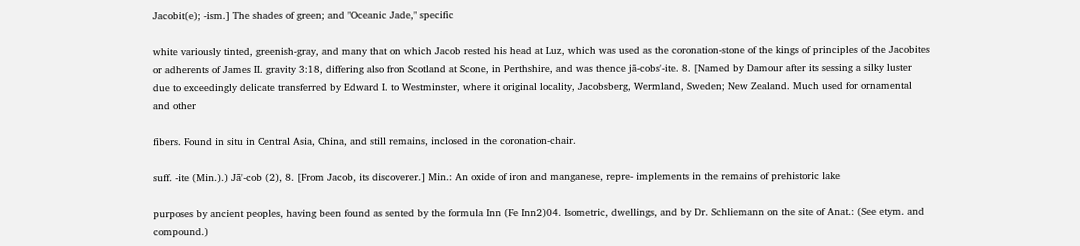Jacobit(e); -ism.] The shades of green; and "Oceanic Jade," specific

white variously tinted, greenish-gray, and many that on which Jacob rested his head at Luz, which was used as the coronation-stone of the kings of principles of the Jacobites or adherents of James II. gravity 3:18, differing also fron Scotland at Scone, in Perthshire, and was thence jā-cobs'-ite. 8. [Named by Damour after its sessing a silky luster due to exceedingly delicate transferred by Edward I. to Westminster, where it original locality, Jacobsberg, Wermland, Sweden; New Zealand. Much used for ornamental and other

fibers. Found in situ in Central Asia, China, and still remains, inclosed in the coronation-chair.

suff. -ite (Min.).) Jā'-cob (2), 8. [From Jacob, its discoverer.] Min.: An oxide of iron and manganese, repre- implements in the remains of prehistoric lake

purposes by ancient peoples, having been found as sented by the formula Inn (Fe Inn2)04. Isometric, dwellings, and by Dr. Schliemann on the site of Anat.: (See etym. and compound.)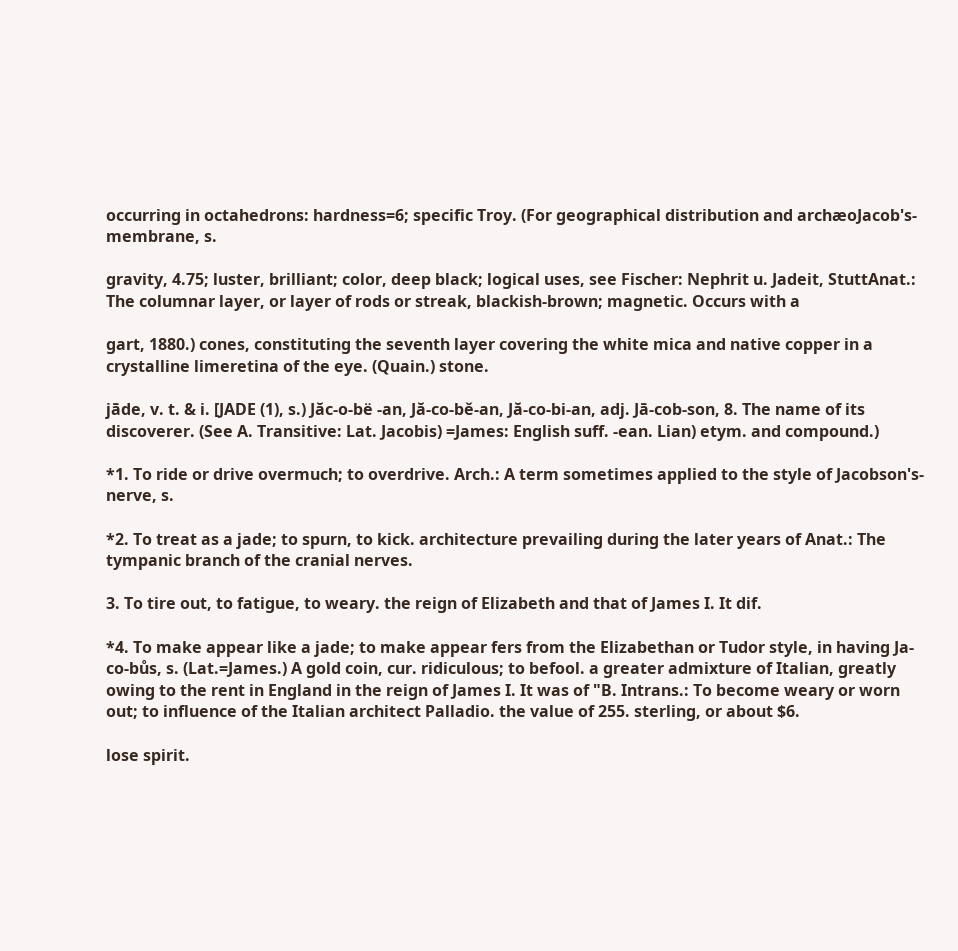occurring in octahedrons: hardness=6; specific Troy. (For geographical distribution and archæoJacob's-membrane, s.

gravity, 4.75; luster, brilliant; color, deep black; logical uses, see Fischer: Nephrit u. Jadeit, StuttAnat.: The columnar layer, or layer of rods or streak, blackish-brown; magnetic. Occurs with a

gart, 1880.) cones, constituting the seventh layer covering the white mica and native copper in a crystalline limeretina of the eye. (Quain.) stone.

jāde, v. t. & i. [JADE (1), s.) Jăc-o-bë -an, Jă-co-bě-an, Jă-co-bi-an, adj. Jā-cob-son, 8. The name of its discoverer. (See A. Transitive: Lat. Jacobis) =James: English suff. -ean. Lian) etym. and compound.)

*1. To ride or drive overmuch; to overdrive. Arch.: A term sometimes applied to the style of Jacobson's-nerve, s.

*2. To treat as a jade; to spurn, to kick. architecture prevailing during the later years of Anat.: The tympanic branch of the cranial nerves.

3. To tire out, to fatigue, to weary. the reign of Elizabeth and that of James I. It dif.

*4. To make appear like a jade; to make appear fers from the Elizabethan or Tudor style, in having Ja-co-bůs, s. (Lat.=James.) A gold coin, cur. ridiculous; to befool. a greater admixture of Italian, greatly owing to the rent in England in the reign of James I. It was of "B. Intrans.: To become weary or worn out; to influence of the Italian architect Palladio. the value of 255. sterling, or about $6.

lose spirit.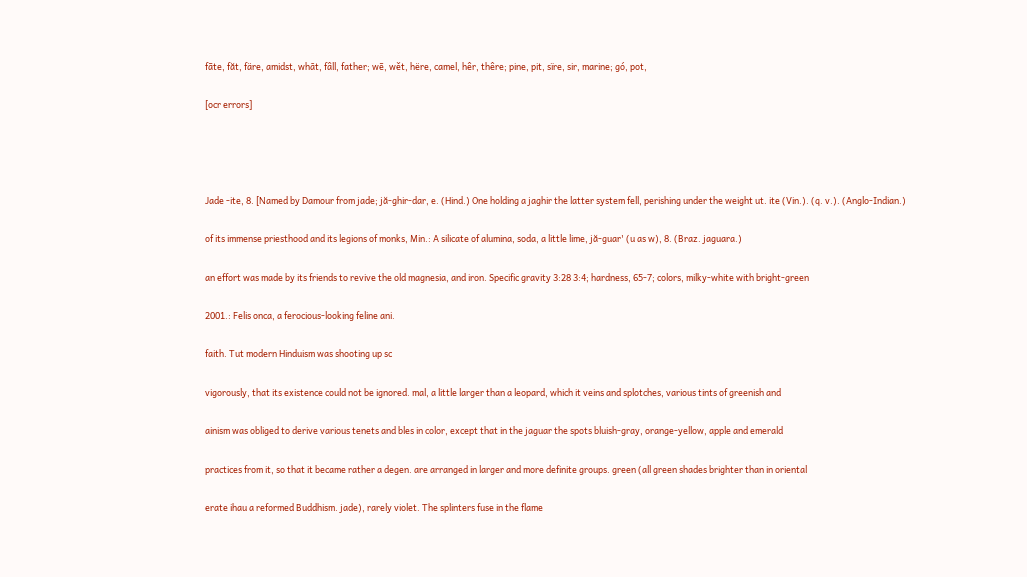fāte, făt, färe, amidst, whãt, fâll, father; wē, wět, hëre, camel, hêr, thêre; pine, pit, sïre, sir, marine; gó, pot,

[ocr errors]




Jade -ite, 8. [Named by Damour from jade; jă-ghir-dar, e. (Hind.) One holding a jaghir the latter system fell, perishing under the weight ut. ite (Vin.). (q. v.). (Anglo-Indian.)

of its immense priesthood and its legions of monks, Min.: A silicate of alumina, soda, a little lime, jă-guar' (u as w), 8. (Braz. jaguara.)

an effort was made by its friends to revive the old magnesia, and iron. Specific gravity 3:28 3:4; hardness, 65-7; colors, milky-white with bright-green

2001.: Felis onca, a ferocious-looking feline ani.

faith. Tut modern Hinduism was shooting up sc

vigorously, that its existence could not be ignored. mal, a little larger than a leopard, which it veins and splotches, various tints of greenish and

ainism was obliged to derive various tenets and bles in color, except that in the jaguar the spots bluish-gray, orange-yellow, apple and emerald

practices from it, so that it became rather a degen. are arranged in larger and more definite groups. green (all green shades brighter than in oriental

erate ihau a reformed Buddhism. jade), rarely violet. The splinters fuse in the flame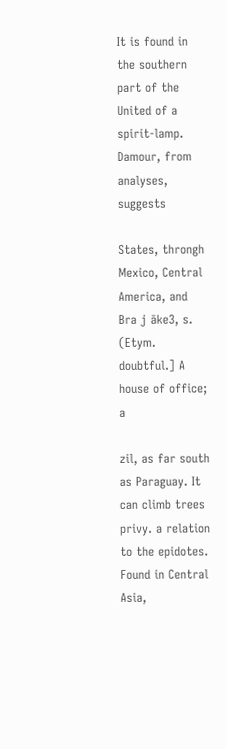It is found in the southern part of the United of a spirit-lamp. Damour, from analyses, suggests

States, throngh Mexico, Central America, and Bra j āke3, s. (Etym. doubtful.] A house of office; a

zil, as far south as Paraguay. It can climb trees privy. a relation to the epidotes. Found in Central Asia,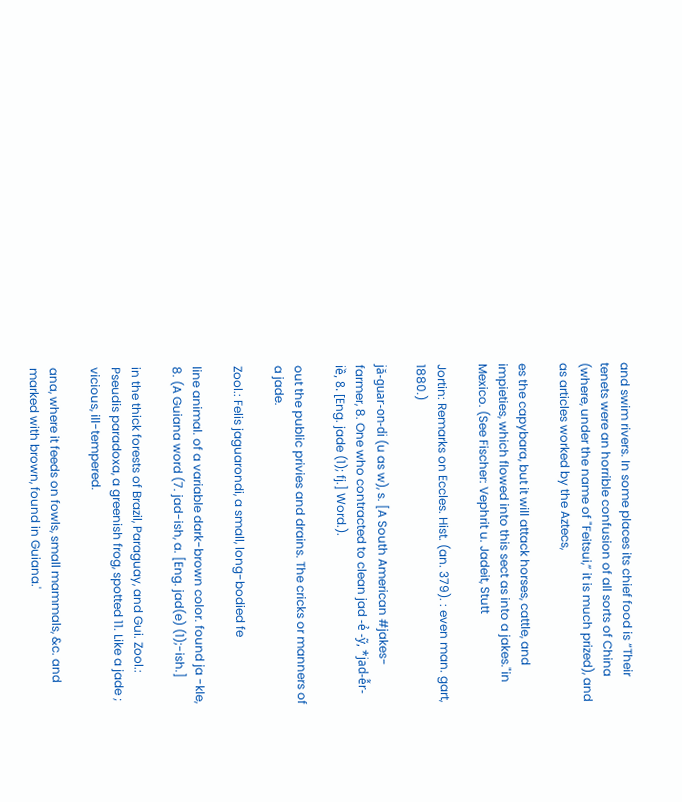and swim rivers. In some places its chief food is “Their tenets were an horrible confusion of all sorts of China (where, under the name of "Feitsui,” it is much prized), and as articles worked by the Aztecs,

es the capybara, but it will attack horses, cattle, and impieties, which flowed into this sect as into a jakes."in Mexico. (See Fischer: Vephrit u. Jadeit, Stutt

Jortin: Remarks on Eccles. Hist. (an. 379). : even man. gart, 1880.)

jă-guar-on-di (u as w), s. [A South American #jakes-farmer, 8. One who contracted to clean jad -ẻ -ỹ, *jad-ễr-iề, 8. [Eng. jade (1); fj.] Word.).

out the public privies and drains. The cricks or manners of a jade.

Zool.: Felis jaguarondi, a small, long-bodied fe

line animal. of a variable dark-brown color. found ja -kle, 8. (A Guiana word (7. jad-ish, a. [Eng. jad(e) (1);-ish.]

in the thick forests of Brazil, Paraguay, and Gui. Zool.: Pseudis paradoxa, a greenish frog, spotted 11. Like a jade ; vicious, ill-tempered.

ana, where it feeds on fowls, small mammals, &c. and marked with brown, found in Guiana.'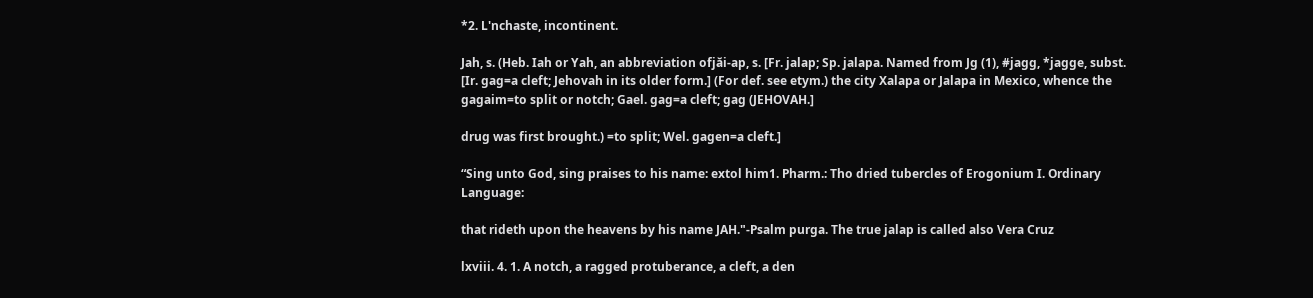*2. L'nchaste, incontinent.

Jah, s. (Heb. Iah or Yah, an abbreviation ofjăi-ap, s. [Fr. jalap; Sp. jalapa. Named from Jg (1), #jagg, *jagge, subst. [Ir. gag=a cleft; Jehovah in its older form.] (For def. see etym.) the city Xalapa or Jalapa in Mexico, whence the gagaim=to split or notch; Gael. gag=a cleft; gag (JEHOVAH.]

drug was first brought.) =to split; Wel. gagen=a cleft.]

“Sing unto God, sing praises to his name: extol him1. Pharm.: Tho dried tubercles of Erogonium I. Ordinary Language:

that rideth upon the heavens by his name JAH."-Psalm purga. The true jalap is called also Vera Cruz

lxviii. 4. 1. A notch, a ragged protuberance, a cleft, a den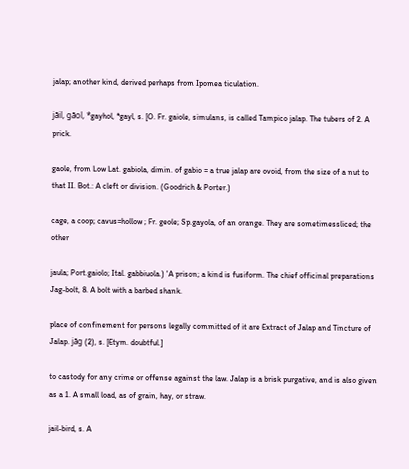jalap; another kind, derived perhaps from Ipomea ticulation.

jāil, gāol, *gayhol, *gayl, s. [O. Fr. gaiole, simulans, is called Tampico jalap. The tubers of 2. A prick.

gaole, from Low Lat. gabiola, dimin. of gabio = a true jalap are ovoid, from the size of a nut to that II. Bot.: A cleft or division. (Goodrich & Porter.)

cage, a coop; cavus=hollow ; Fr. geole; Sp.gayola, of an orange. They are sometimessliced; the other

jaula; Port.gaiolo; Ital. gabbiuola.) 'A prison; a kind is fusiform. The chief officinal preparations Jag-bolt, 8. A bolt with a barbed shank.

place of confinement for persons legally committed of it are Extract of Jalap and Tincture of Jalap. jăg (2), s. [Etym. doubtful.]

to castody for any crime or offense against the law. Jalap is a brisk purgative, and is also given as a 1. A small load, as of grain, hay, or straw.

jail-bird, s. A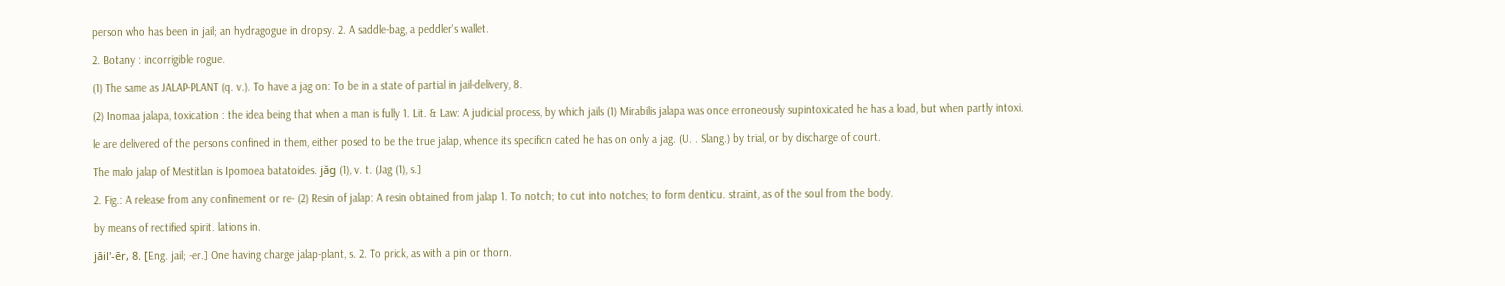person who has been in jail; an hydragogue in dropsy. 2. A saddle-bag, a peddler's wallet.

2. Botany : incorrigible rogue.

(1) The same as JALAP-PLANT (q. v.). To have a jag on: To be in a state of partial in jail-delivery, 8.

(2) Inomaa jalapa, toxication : the idea being that when a man is fully 1. Lit. & Law: A judicial process, by which jails (1) Mirabilis jalapa was once erroneously supintoxicated he has a load, but when partly intoxi.

le are delivered of the persons confined in them, either posed to be the true jalap, whence its specificn cated he has on only a jag. (U. . Slang.) by trial, or by discharge of court.

The malo jalap of Mestitlan is Ipomoea batatoides. jăg (1), v. t. (Jag (1), s.]

2. Fig.: A release from any confinement or re- (2) Resin of jalap: A resin obtained from jalap 1. To notch; to cut into notches; to form denticu. straint, as of the soul from the body.

by means of rectified spirit. lations in.

jāil'-ēr, 8. [Eng. jail; -er.] One having charge jalap-plant, s. 2. To prick, as with a pin or thorn.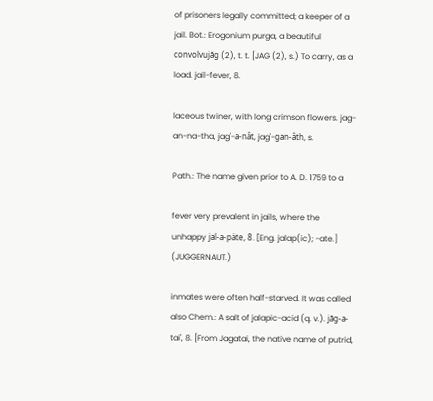of prisoners legally committed; a keeper of a jail. Bot.: Erogonium purga, a beautiful convolvujăg (2), t. t. [JAG (2), s.) To carry, as a load. jail-fever, 8.

laceous twiner, with long crimson flowers. jag-an-na-tha, jag'-a-nât, jag'-gan-âth, s.

Path.: The name given prior to A. D. 1759 to a

fever very prevalent in jails, where the unhappy jal-a-päte, 8. [Eng. jalap(ic); -ate.] (JUGGERNAUT.)

inmates were often half-starved. It was called also Chem.: A salt of jalapic-acid (q. v.). jăg-a-tai', 8. [From Jagatai, the native name of putrid,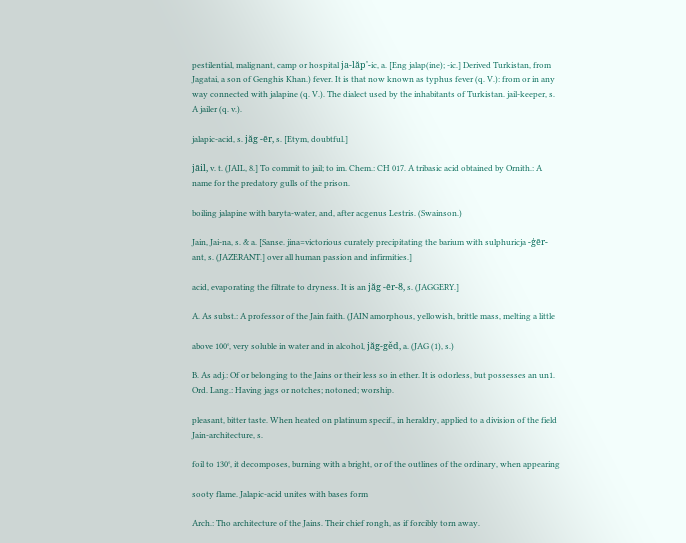pestilential, malignant, camp or hospital ja-lăp'-ic, a. [Eng jalap(ine); -ic.] Derived Turkistan, from Jagatai, a son of Genghis Khan.) fever. It is that now known as typhus fever (q. V.): from or in any way connected with jalapine (q. V.). The dialect used by the inhabitants of Turkistan. jail-keeper, s. A jailer (q. v.).

jalapic-acid, s. jăg -ēr, s. [Etym, doubtful.]

jāil, v. t. (JAIL, 8.] To commit to jail; to im. Chem.: CH 017. A tribasic acid obtained by Ornith.: A name for the predatory gulls of the prison.

boiling jalapine with baryta-water, and, after acgenus Lestris. (Swainson.)

Jain, Jai-na, s. & a. [Sanse. jina=victorious curately precipitating the barium with sulphuricja -ģēr-ant, s. (JAZERANT.] over all human passion and infirmities.]

acid, evaporating the filtrate to dryness. It is an jăg -ēr-8, s. (JAGGERY.]

A. As subst.: A professor of the Jain faith. (JAIN amorphous, yellowish, brittle mass, melting a little

above 100°, very soluble in water and in alcohol, jăg-gěd, a. (JAG (1), s.)

B. As adj.: Of or belonging to the Jains or their less so in ether. It is odorless, but possesses an un1. Ord. Lang.: Having jags or notches; notoned; worship.

pleasant, bitter taste. When heated on platinum specif., in heraldry, applied to a division of the field Jain-architecture, s.

foil to 130°, it decomposes, burning with a bright, or of the outlines of the ordinary, when appearing

sooty flame. Jalapic-acid unites with bases form

Arch.: Tho architecture of the Jains. Their chief rongh, as if forcibly torn away.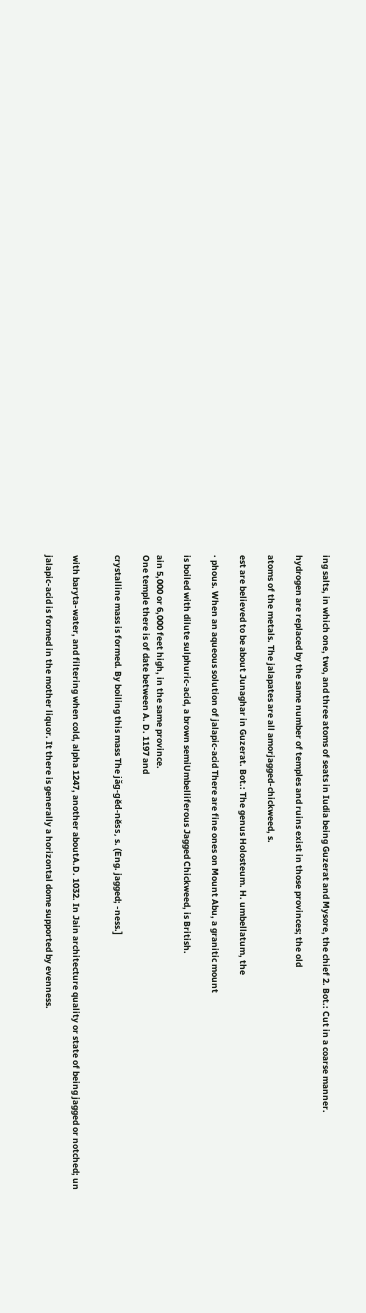ing salts, in which one, two, and three atoms of seats in Iudia being Guzerat and Mysore, the chief 2. Bot.: Cut in a coarse manner.

hydrogen are replaced by the same number of temples and ruins exist in those provinces; the old

atoms of the metals. The jalapates are all amorjagged-chickweed, s.

est are believed to be about Junaghar in Guzerat. Bot.: The genus Holosteum. H. umbellatum, the

· phous. When an aqueous solution of jalapic-acid There are fine ones on Mount Abu, a granitic mount

is boiled with dilute sulphuric-acid, a brown semiUmbelliferous Jagged Chickweed, is British.

ain 5,000 or 6,000 feet high, in the same province.
One temple there is of date between A. D. 1197 and

crystalline mass is formed. By boiling this mass The jăg-gěd-něss, s. (Eng. jagged; -ness.]


with baryta-water, and filtering when cold, alpha 1247, another aboutA.D. 1032. In Jain architecture quality or state of being jagged or notched; un

jalapic-acid is formed in the mother liquor. It there is generally a horizontal dome supported by evenness.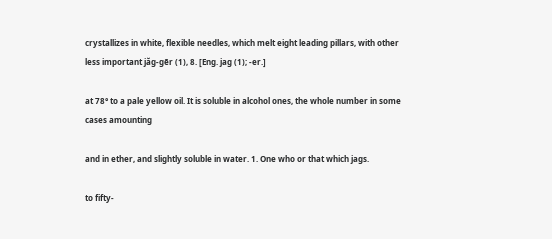crystallizes in white, flexible needles, which melt eight leading pillars, with other less important jăg-gẽr (1), 8. [Eng. jag (1); -er.]

at 78° to a pale yellow oil. It is soluble in alcohol ones, the whole number in some cases amounting

and in ether, and slightly soluble in water. 1. One who or that which jags.

to fifty-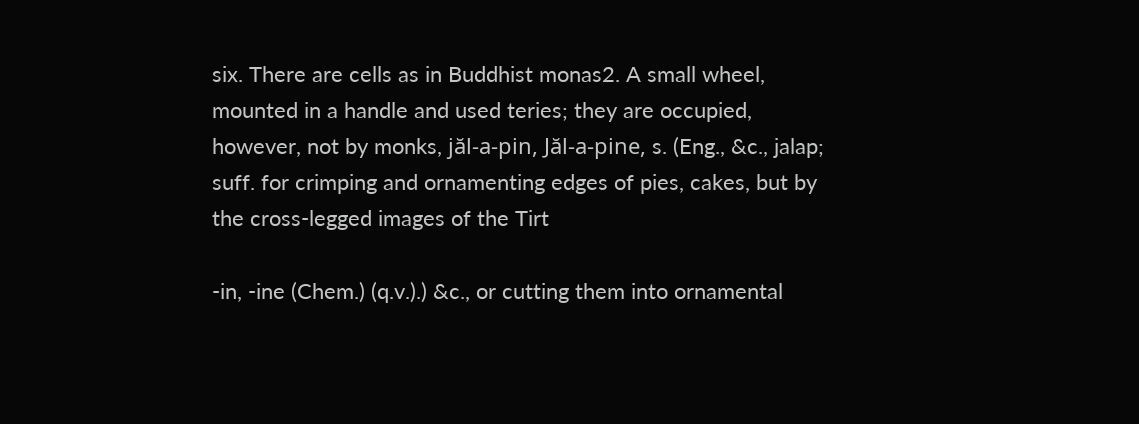six. There are cells as in Buddhist monas2. A small wheel, mounted in a handle and used teries; they are occupied, however, not by monks, jăl-a-pin, Jăl-a-pine, s. (Eng., &c., jalap; suff. for crimping and ornamenting edges of pies, cakes, but by the cross-legged images of the Tirt

-in, -ine (Chem.) (q.v.).) &c., or cutting them into ornamental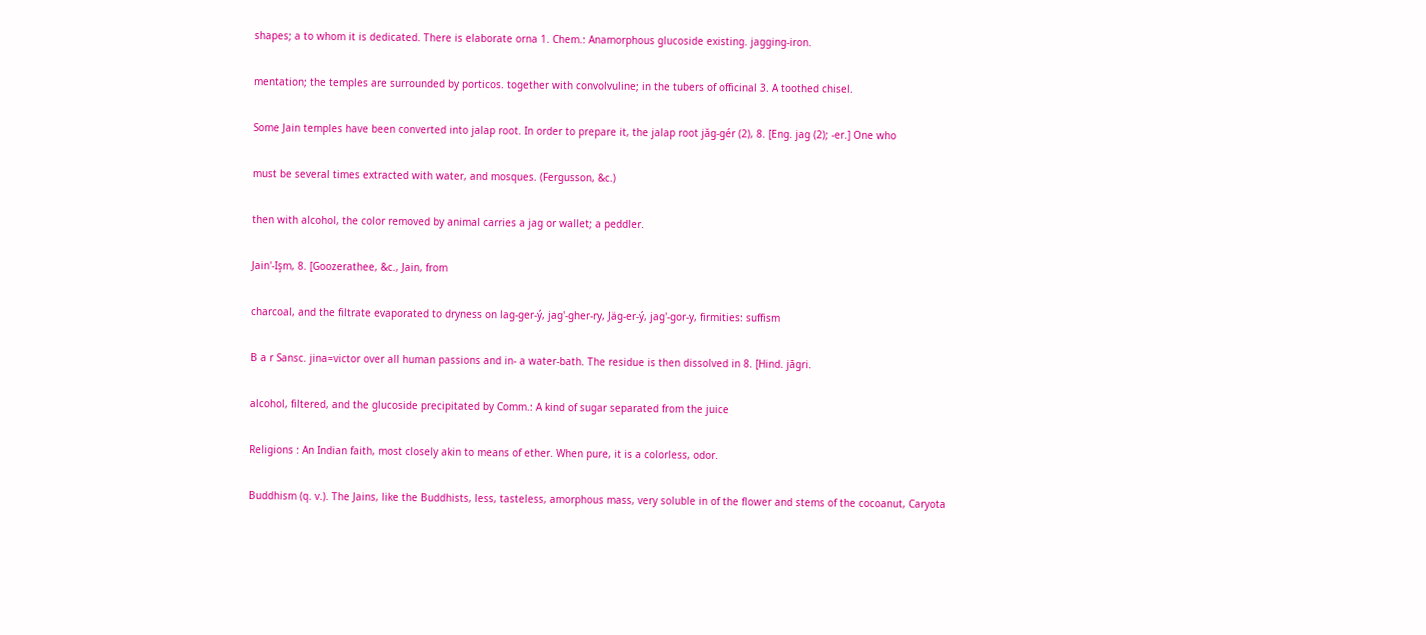shapes; a to whom it is dedicated. There is elaborate orna 1. Chem.: Anamorphous glucoside existing. jagging-iron.

mentation; the temples are surrounded by porticos. together with convolvuline; in the tubers of officinal 3. A toothed chisel.

Some Jain temples have been converted into jalap root. In order to prepare it, the jalap root jăg-gér (2), 8. [Eng. jag (2); -er.] One who

must be several times extracted with water, and mosques. (Fergusson, &c.)

then with alcohol, the color removed by animal carries a jag or wallet; a peddler.

Jain'-Işm, 8. [Goozerathee, &c., Jain, from

charcoal, and the filtrate evaporated to dryness on lag-ger-ý, jag'-gher-ry, Jäg-er-ý, jag'-gor-y, firmities: suffism

B a r Sansc. jina=victor over all human passions and in- a water-bath. The residue is then dissolved in 8. [Hind. jāgri.

alcohol, filtered, and the glucoside precipitated by Comm.: A kind of sugar separated from the juice

Religions : An Indian faith, most closely akin to means of ether. When pure, it is a colorless, odor.

Buddhism (q. v.). The Jains, like the Buddhists, less, tasteless, amorphous mass, very soluble in of the flower and stems of the cocoanut, Caryota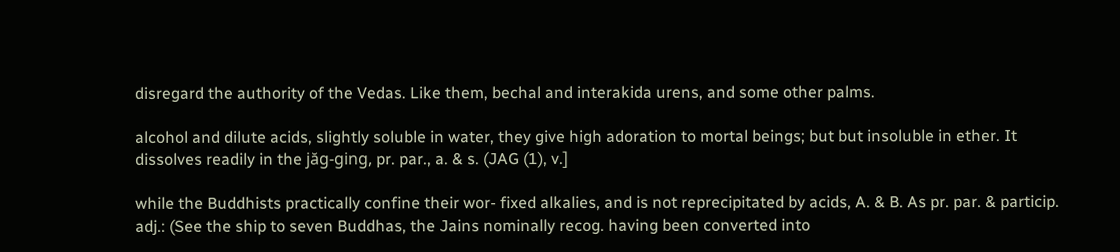disregard the authority of the Vedas. Like them, bechal and interakida urens, and some other palms.

alcohol and dilute acids, slightly soluble in water, they give high adoration to mortal beings; but but insoluble in ether. It dissolves readily in the jăg-ging, pr. par., a. & s. (JAG (1), v.]

while the Buddhists practically confine their wor- fixed alkalies, and is not reprecipitated by acids, A. & B. As pr. par. & particip. adj.: (See the ship to seven Buddhas, the Jains nominally recog. having been converted into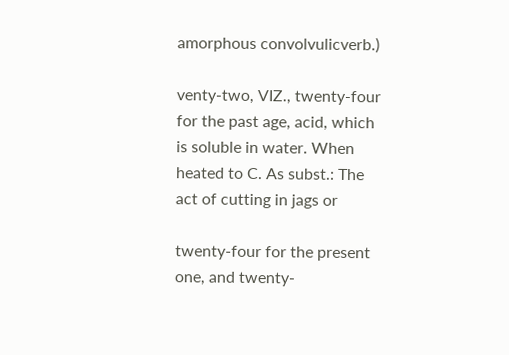amorphous convolvulicverb.)

venty-two, VIZ., twenty-four for the past age, acid, which is soluble in water. When heated to C. As subst.: The act of cutting in jags or

twenty-four for the present one, and twenty-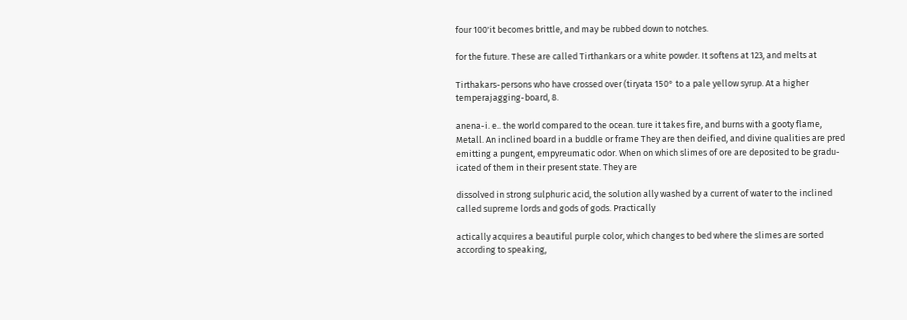four 100'it becomes brittle, and may be rubbed down to notches.

for the future. These are called Tirthankars or a white powder. It softens at 123, and melts at

Tirthakars-persons who have crossed over (tiryata 150° to a pale yellow syrup. At a higher temperajagging-board, 8.

anena-i. e.. the world compared to the ocean. ture it takes fire, and burns with a gooty flame, Metall. An inclined board in a buddle or frame They are then deified, and divine qualities are pred emitting a pungent, empyreumatic odor. When on which slimes of ore are deposited to be gradu- icated of them in their present state. They are

dissolved in strong sulphuric acid, the solution ally washed by a current of water to the inclined called supreme lords and gods of gods. Practically

actically acquires a beautiful purple color, which changes to bed where the slimes are sorted according to speaking,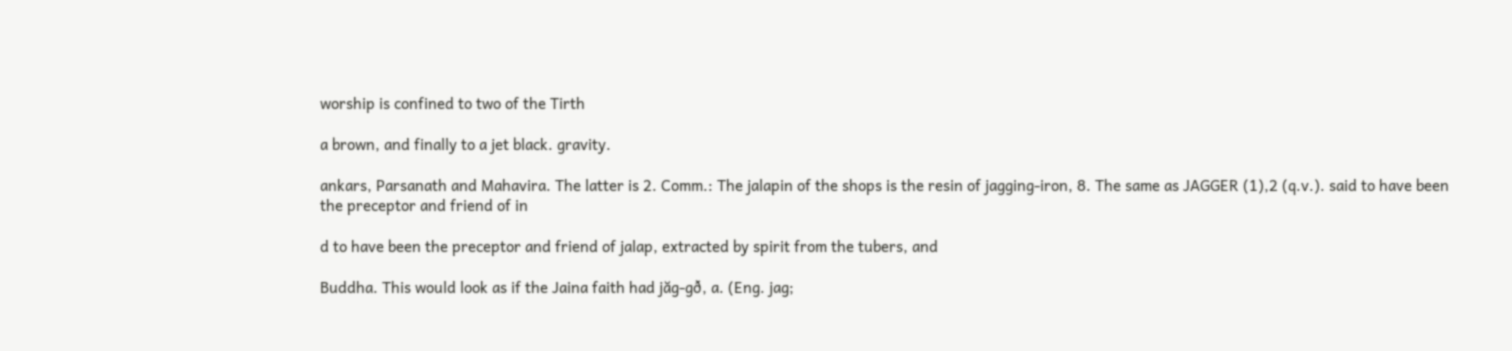worship is confined to two of the Tirth

a brown, and finally to a jet black. gravity.

ankars, Parsanath and Mahavira. The latter is 2. Comm.: The jalapin of the shops is the resin of jagging-iron, 8. The same as JAGGER (1),2 (q.v.). said to have been the preceptor and friend of in

d to have been the preceptor and friend of jalap, extracted by spirit from the tubers, and

Buddha. This would look as if the Jaina faith had jăg-gð, a. (Eng. jag;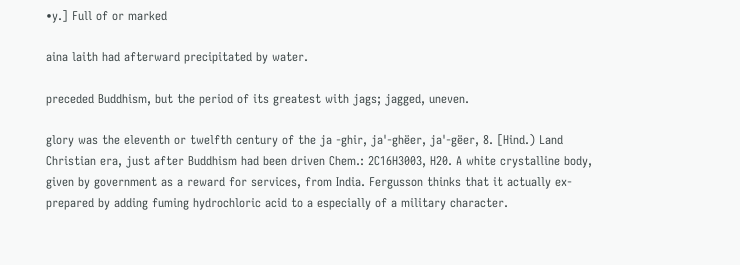•y.] Full of or marked

aina laith had afterward precipitated by water.

preceded Buddhism, but the period of its greatest with jags; jagged, uneven.

glory was the eleventh or twelfth century of the ja -ghir, ja'-ghëer, ja'-gëer, 8. [Hind.) Land Christian era, just after Buddhism had been driven Chem.: 2C16H3003, H20. A white crystalline body, given by government as a reward for services, from India. Fergusson thinks that it actually ex- prepared by adding fuming hydrochloric acid to a especially of a military character.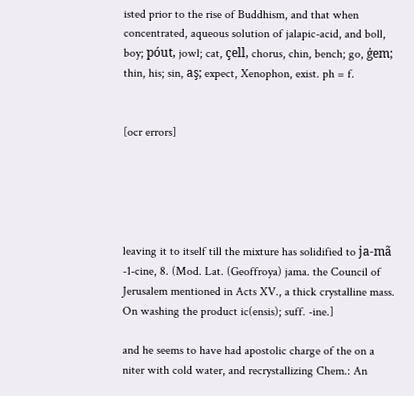isted prior to the rise of Buddhism, and that when concentrated, aqueous solution of jalapic-acid, and boll, boy; póut, jowl; cat, çell, chorus, chin, bench; go, ģem; thin, his; sin, aş; expect, Xenophon, exist. ph = f.


[ocr errors]





leaving it to itself till the mixture has solidified to ja-mã -1-cine, 8. (Mod. Lat. (Geoffroya) jama. the Council of Jerusalem mentioned in Acts XV., a thick crystalline mass. On washing the product ic(ensis); suff. -ine.]

and he seems to have had apostolic charge of the on a niter with cold water, and recrystallizing Chem.: An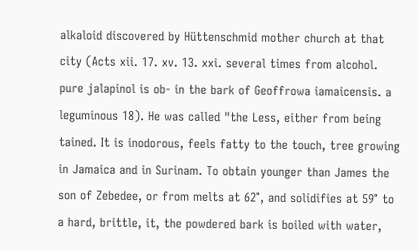alkaloid discovered by Hüttenschmid mother church at that city (Acts xii. 17. xv. 13. xxi. several times from alcohol. pure jalapinol is ob- in the bark of Geoffrowa iamaicensis. a leguminous 18). He was called "the Less, either from being tained. It is inodorous, feels fatty to the touch, tree growing in Jamaica and in Surinam. To obtain younger than James the son of Zebedee, or from melts at 62°, and solidifies at 59° to a hard, brittle, it, the powdered bark is boiled with water,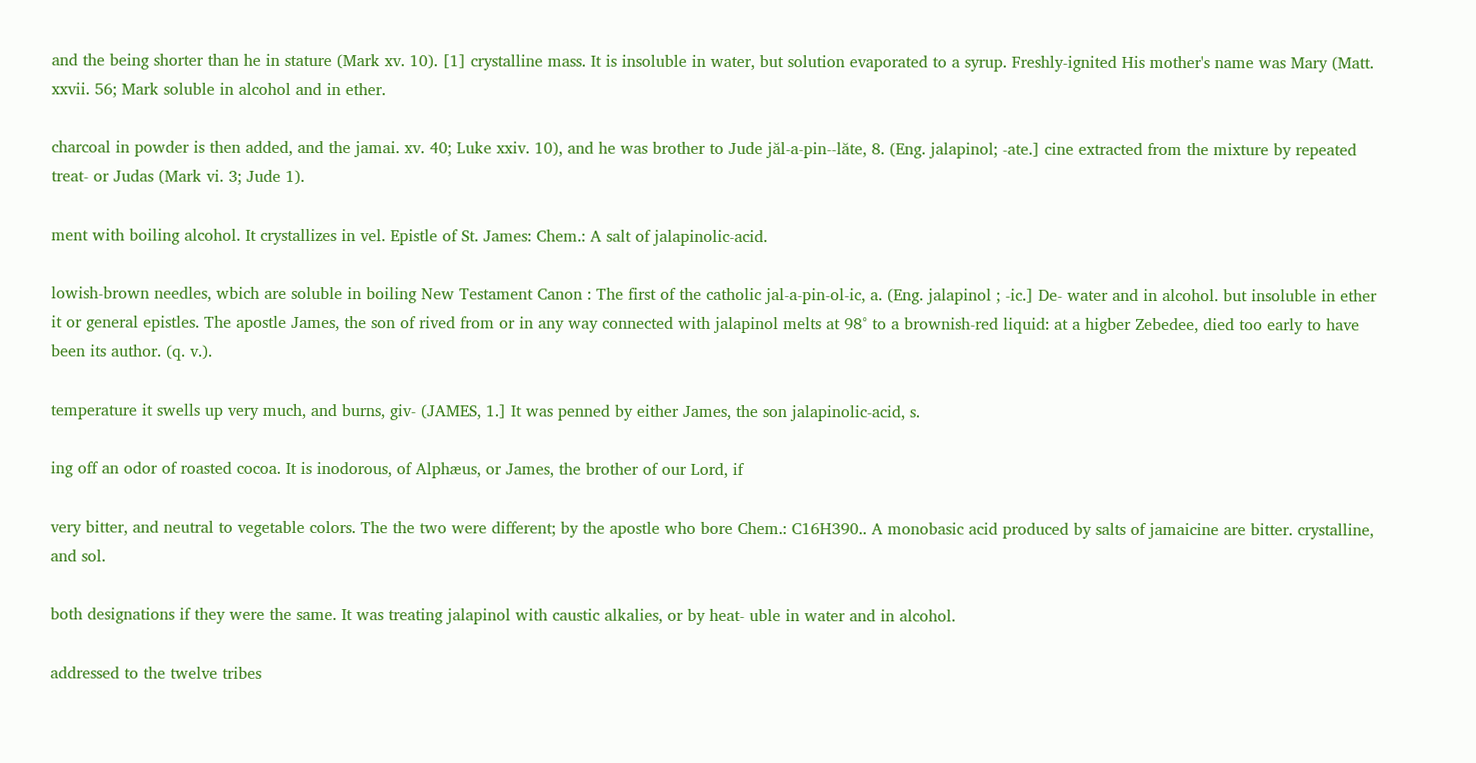and the being shorter than he in stature (Mark xv. 10). [1] crystalline mass. It is insoluble in water, but solution evaporated to a syrup. Freshly-ignited His mother's name was Mary (Matt. xxvii. 56; Mark soluble in alcohol and in ether.

charcoal in powder is then added, and the jamai. xv. 40; Luke xxiv. 10), and he was brother to Jude jăl-a-pin--lăte, 8. (Eng. jalapinol; -ate.] cine extracted from the mixture by repeated treat- or Judas (Mark vi. 3; Jude 1).

ment with boiling alcohol. It crystallizes in vel. Epistle of St. James: Chem.: A salt of jalapinolic-acid.

lowish-brown needles, wbich are soluble in boiling New Testament Canon : The first of the catholic jal-a-pin-ol-ic, a. (Eng. jalapinol ; -ic.] De- water and in alcohol. but insoluble in ether it or general epistles. The apostle James, the son of rived from or in any way connected with jalapinol melts at 98° to a brownish-red liquid: at a higber Zebedee, died too early to have been its author. (q. v.).

temperature it swells up very much, and burns, giv- (JAMES, 1.] It was penned by either James, the son jalapinolic-acid, s.

ing off an odor of roasted cocoa. It is inodorous, of Alphæus, or James, the brother of our Lord, if

very bitter, and neutral to vegetable colors. The the two were different; by the apostle who bore Chem.: C16H390.. A monobasic acid produced by salts of jamaicine are bitter. crystalline, and sol.

both designations if they were the same. It was treating jalapinol with caustic alkalies, or by heat- uble in water and in alcohol.

addressed to the twelve tribes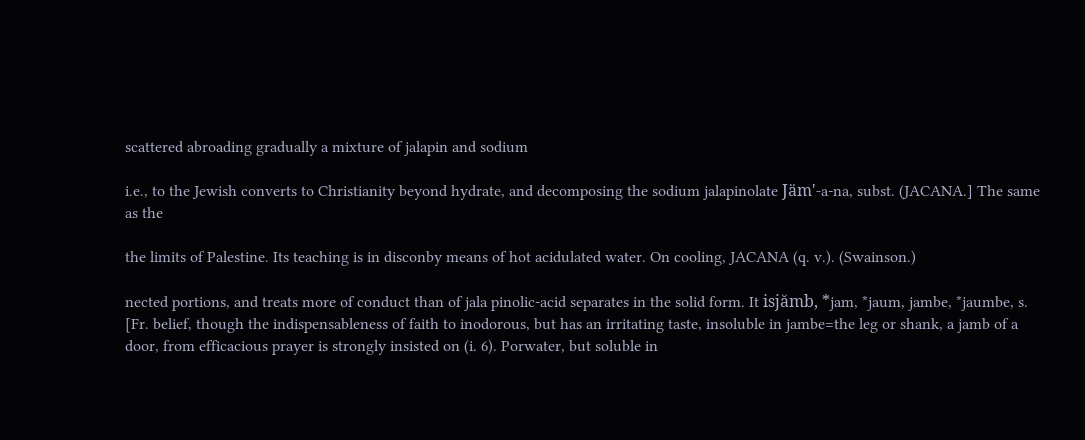scattered abroading gradually a mixture of jalapin and sodium

i.e., to the Jewish converts to Christianity beyond hydrate, and decomposing the sodium jalapinolate Jäm'-a-na, subst. (JACANA.] The same as the

the limits of Palestine. Its teaching is in disconby means of hot acidulated water. On cooling, JACANA (q. v.). (Swainson.)

nected portions, and treats more of conduct than of jala pinolic-acid separates in the solid form. It isjămb, *jam, *jaum, jambe, *jaumbe, s. [Fr. belief, though the indispensableness of faith to inodorous, but has an irritating taste, insoluble in jambe=the leg or shank, a jamb of a door, from efficacious prayer is strongly insisted on (i. 6). Porwater, but soluble in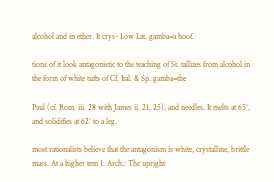alcohol and in ether. It crys- Low Lat. gamba=a hoof.

tions of it look antagonistic to the teaching of St. tallizes from alcohol in the form of white tufts of Cf. Ital. & Sp. gamba=the

Paul (cf. Rom. iii. 28 with James ii. 21, 25), and needles. It melts at 65°, and solidifies at 62° to a leg.

most rationalists believe that the antagonism is white, crystalline, brittle mass. At a higher tem 1. Arch.: The upright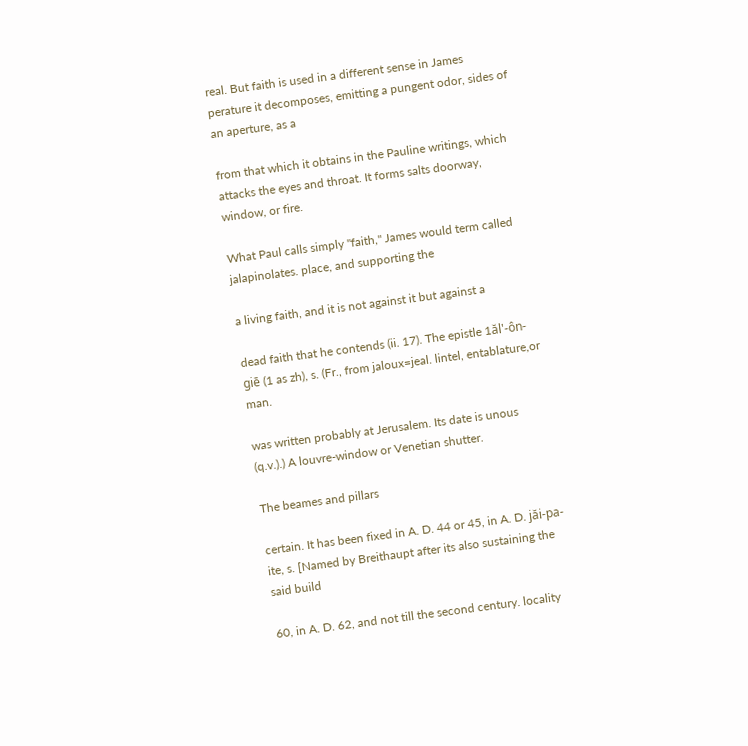real. But faith is used in a different sense in James perature it decomposes, emitting a pungent odor, sides of an aperture, as a

from that which it obtains in the Pauline writings, which attacks the eyes and throat. It forms salts doorway, window, or fire.

What Paul calls simply "faith," James would term called jalapinolates. place, and supporting the

a living faith, and it is not against it but against a

dead faith that he contends (ii. 17). The epistle 1ăl'-ôn-giē (1 as zh), s. (Fr., from jaloux=jeal. lintel, entablature,or man.

was written probably at Jerusalem. Its date is unous (q.v.).) A louvre-window or Venetian shutter.

The beames and pillars

certain. It has been fixed in A. D. 44 or 45, in A. D. jăi-pa-ite, s. [Named by Breithaupt after its also sustaining the said build

60, in A. D. 62, and not till the second century. locality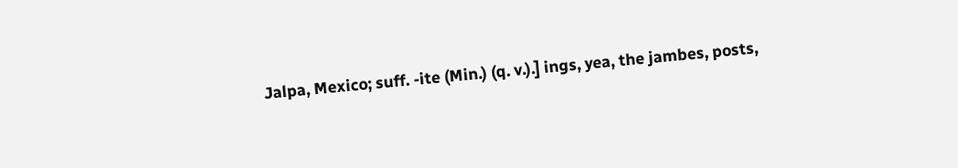Jalpa, Mexico; suff. -ite (Min.) (q. v.).] ings, yea, the jambes, posts,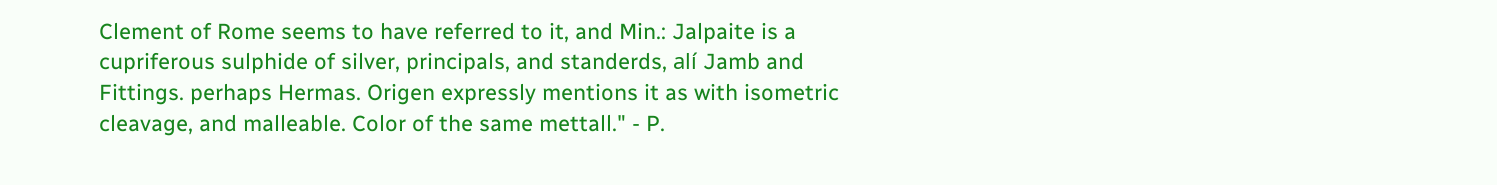Clement of Rome seems to have referred to it, and Min.: Jalpaite is a cupriferous sulphide of silver, principals, and standerds, alí Jamb and Fittings. perhaps Hermas. Origen expressly mentions it as with isometric cleavage, and malleable. Color of the same mettall." - P.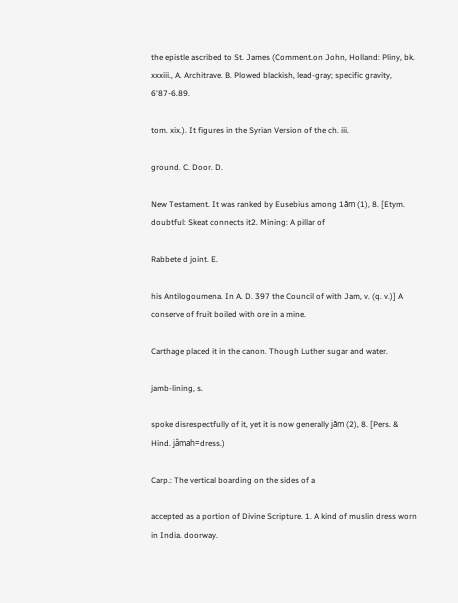the epistle ascribed to St. James (Comment.on John, Holland: Pliny, bk. xxxiii., A. Architrave. B. Plowed blackish, lead-gray; specific gravity, 6'87-6.89.

tom. xix.). It figures in the Syrian Version of the ch. iii.

ground. C. Door. D.

New Testament. It was ranked by Eusebius among 1ăm (1), 8. [Etym. doubtful: Skeat connects it2. Mining: A pillar of

Rabbete d joint. E.

his Antilogoumena. In A. D. 397 the Council of with Jam, v. (q. v.)] A conserve of fruit boiled with ore in a mine.

Carthage placed it in the canon. Though Luther sugar and water.

jamb-lining, s.

spoke disrespectfully of it, yet it is now generally jăm (2), 8. [Pers. & Hind. jâmah=dress.)

Carp.: The vertical boarding on the sides of a

accepted as a portion of Divine Scripture. 1. A kind of muslin dress worn in India. doorway.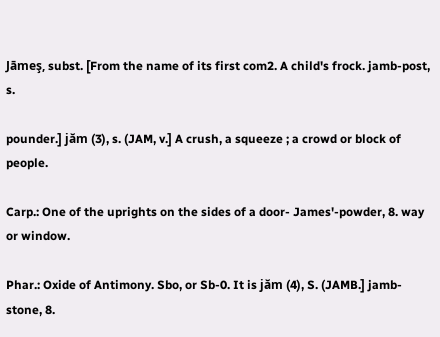Jāmeş, subst. [From the name of its first com2. A child's frock. jamb-post, s.

pounder.] jăm (3), s. (JAM, v.] A crush, a squeeze ; a crowd or block of people.

Carp.: One of the uprights on the sides of a door- James'-powder, 8. way or window.

Phar.: Oxide of Antimony. Sbo, or Sb-0. It is jăm (4), S. (JAMB.] jamb-stone, 8.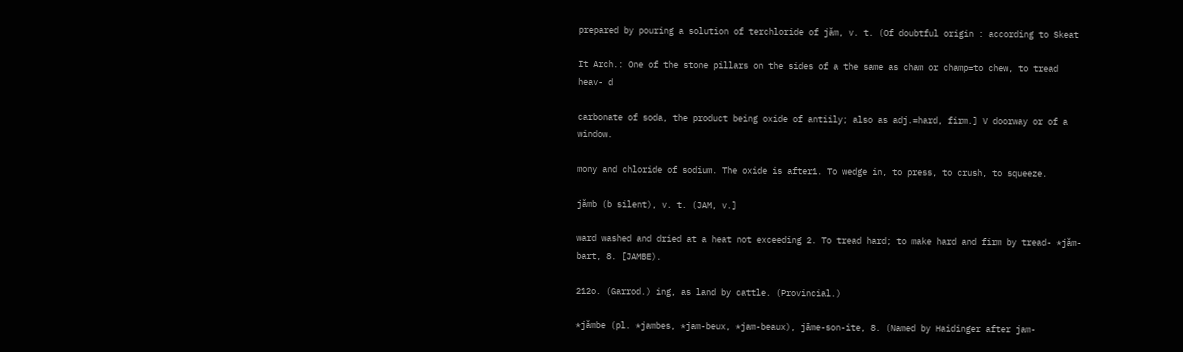prepared by pouring a solution of terchloride of jăm, v. t. (Of doubtful origin : according to Skeat

It Arch.: One of the stone pillars on the sides of a the same as cham or champ=to chew, to tread heav- d

carbonate of soda, the product being oxide of antiily; also as adj.=hard, firm.] V doorway or of a window.

mony and chloride of sodium. The oxide is after1. To wedge in, to press, to crush, to squeeze.

jămb (b silent), v. t. (JAM, v.]

ward washed and dried at a heat not exceeding 2. To tread hard; to make hard and firm by tread- *jăm-bart, 8. [JAMBE).

212o. (Garrod.) ing, as land by cattle. (Provincial.)

*jămbe (pl. *jambes, *jam-beux, *jam-beaux), jāme-son-ite, 8. (Named by Haidinger after jam-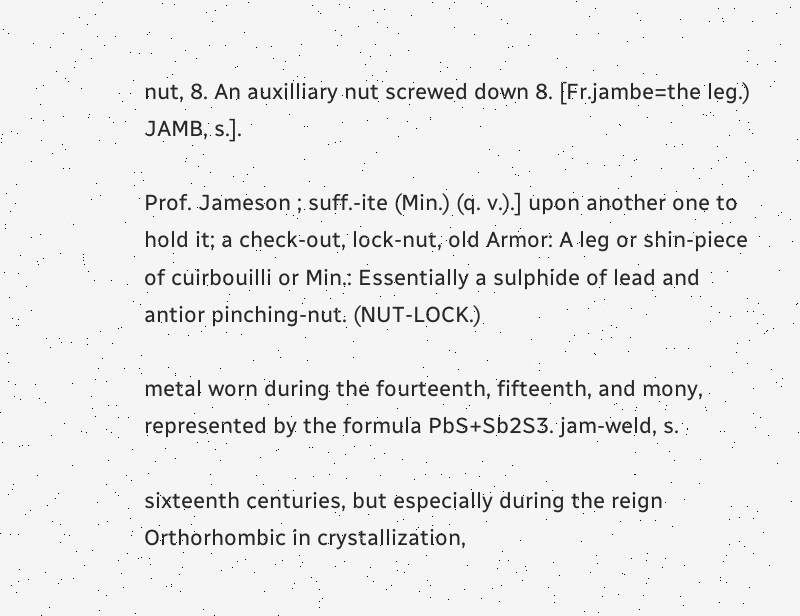nut, 8. An auxilliary nut screwed down 8. [Fr.jambe=the leg.) JAMB, s.].

Prof. Jameson ; suff.-ite (Min.) (q. v.).] upon another one to hold it; a check-out, lock-nut, old Armor: A leg or shin-piece of cuirbouilli or Min.: Essentially a sulphide of lead and antior pinching-nut. (NUT-LOCK.)

metal worn during the fourteenth, fifteenth, and mony, represented by the formula PbS+Sb2S3. jam-weld, s.

sixteenth centuries, but especially during the reign Orthorhombic in crystallization,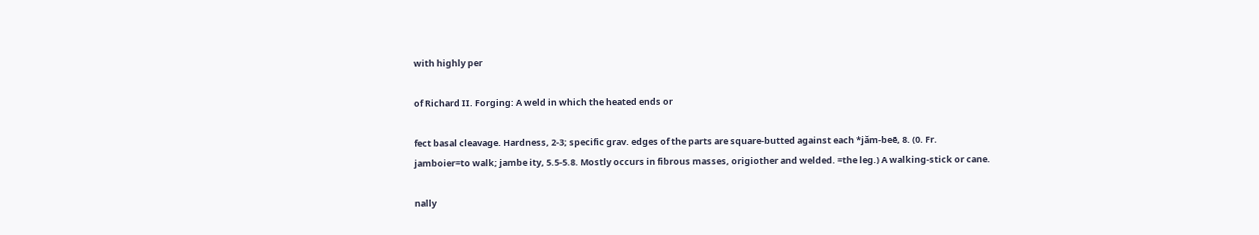with highly per

of Richard II. Forging: A weld in which the heated ends or

fect basal cleavage. Hardness, 2-3; specific grav. edges of the parts are square-butted against each *jăm-beē, 8. (0. Fr. jamboier=to walk; jambe ity, 5.5-5.8. Mostly occurs in fibrous masses, origiother and welded. =the leg.) A walking-stick or cane.

nally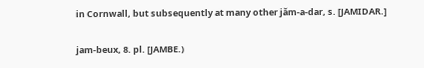in Cornwall, but subsequently at many other jăm-a-dar, s. [JAMIDAR.]

jam-beux, 8. pl. [JAMBE.)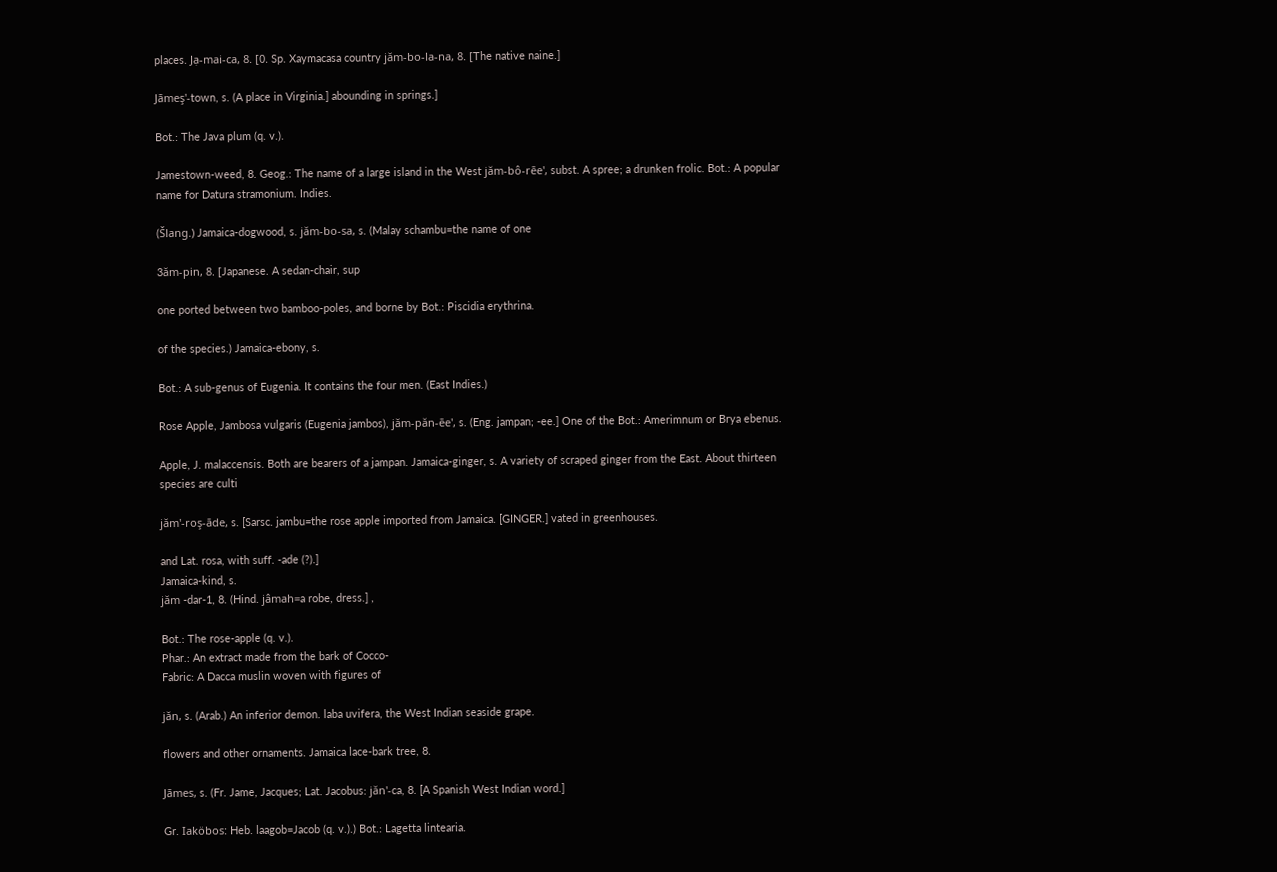places. Jạ-mai-ca, 8. [0. Sp. Xaymacasa country jăm-bo-la-na, 8. [The native naine.]

Jāmeş'-town, s. (A place in Virginia.] abounding in springs.]

Bot.: The Java plum (q. v.).

Jamestown-weed, 8. Geog.: The name of a large island in the West jăm-bô-rēe', subst. A spree; a drunken frolic. Bot.: A popular name for Datura stramonium. Indies.

(Šlang.) Jamaica-dogwood, s. jăm-bo-sa, s. (Malay schambu=the name of one

3ăm-pin, 8. [Japanese. A sedan-chair, sup

one ported between two bamboo-poles, and borne by Bot.: Piscidia erythrina.

of the species.) Jamaica-ebony, s.

Bot.: A sub-genus of Eugenia. It contains the four men. (East Indies.)

Rose Apple, Jambosa vulgaris (Eugenia jambos), jăm-păn-ēe', s. (Eng. jampan; -ee.] One of the Bot.: Amerimnum or Brya ebenus.

Apple, J. malaccensis. Both are bearers of a jampan. Jamaica-ginger, s. A variety of scraped ginger from the East. About thirteen species are culti

jăm'-roş-āde, s. [Sarsc. jambu=the rose apple imported from Jamaica. [GINGER.] vated in greenhouses.

and Lat. rosa, with suff. -ade (?).]
Jamaica-kind, s.
jăm -dar-1, 8. (Hind. jâmah=a robe, dress.] ,

Bot.: The rose-apple (q. v.).
Phar.: An extract made from the bark of Cocco-
Fabric: A Dacca muslin woven with figures of

jăn, s. (Arab.) An inferior demon. laba uvifera, the West Indian seaside grape.

flowers and other ornaments. Jamaica lace-bark tree, 8.

Jāmes, s. (Fr. Jame, Jacques; Lat. Jacobus: jăn'-ca, 8. [A Spanish West Indian word.]

Gr. Iaköbos: Heb. laagob=Jacob (q. v.).) Bot.: Lagetta lintearia.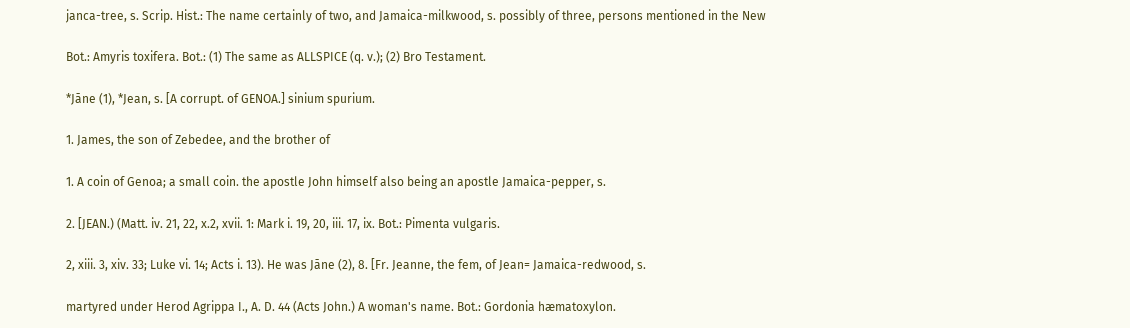janca-tree, s. Scrip. Hist.: The name certainly of two, and Jamaica-milkwood, s. possibly of three, persons mentioned in the New

Bot.: Amyris toxifera. Bot.: (1) The same as ALLSPICE (q. v.); (2) Bro Testament.

*Jāne (1), *Jean, s. [A corrupt. of GENOA.] sinium spurium.

1. James, the son of Zebedee, and the brother of

1. A coin of Genoa; a small coin. the apostle John himself also being an apostle Jamaica-pepper, s.

2. [JEAN.) (Matt. iv. 21, 22, x.2, xvii. 1: Mark i. 19, 20, iii. 17, ix. Bot.: Pimenta vulgaris.

2, xiii. 3, xiv. 33; Luke vi. 14; Acts i. 13). He was Jāne (2), 8. [Fr. Jeanne, the fem, of Jean= Jamaica-redwood, s.

martyred under Herod Agrippa I., A. D. 44 (Acts John.) A woman's name. Bot.: Gordonia hæmatoxylon.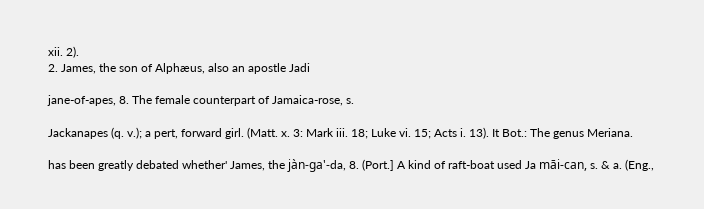xii. 2).
2. James, the son of Alphæus, also an apostle Jadi

jane-of-apes, 8. The female counterpart of Jamaica-rose, s.

Jackanapes (q. v.); a pert, forward girl. (Matt. x. 3: Mark iii. 18; Luke vi. 15; Acts i. 13). It Bot.: The genus Meriana.

has been greatly debated whether' James, the jàn-ga'-da, 8. (Port.] A kind of raft-boat used Ja māi-can, s. & a. (Eng.,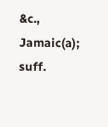&c., Jamaic(a); suff.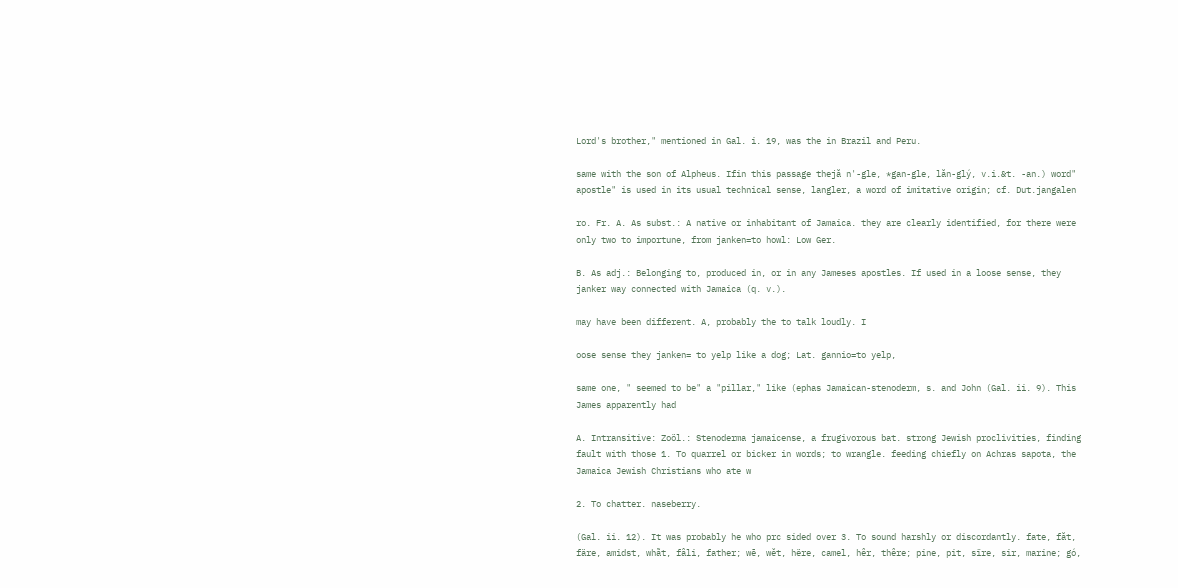Lord's brother," mentioned in Gal. i. 19, was the in Brazil and Peru.

same with the son of Alpheus. Ifin this passage thejă n'-gle, *gan-gle, lăn-glý, v.i.&t. -an.) word" apostle" is used in its usual technical sense, langler, a word of imitative origin; cf. Dut.jangalen

ro. Fr. A. As subst.: A native or inhabitant of Jamaica. they are clearly identified, for there were only two to importune, from janken=to howl: Low Ger.

B. As adj.: Belonging to, produced in, or in any Jameses apostles. If used in a loose sense, they janker way connected with Jamaica (q. v.).

may have been different. A, probably the to talk loudly. I

oose sense they janken= to yelp like a dog; Lat. gannio=to yelp,

same one, " seemed to be" a "pillar," like (ephas Jamaican-stenoderm, s. and John (Gal. ii. 9). This James apparently had

A. Intransitive: Zoöl.: Stenoderma jamaicense, a frugivorous bat. strong Jewish proclivities, finding fault with those 1. To quarrel or bicker in words; to wrangle. feeding chiefly on Achras sapota, the Jamaica Jewish Christians who ate w

2. To chatter. naseberry.

(Gal. ii. 12). It was probably he who prc sided over 3. To sound harshly or discordantly. fate, făt, färe, amidst, whãt, fâli, father; wē, wět, hëre, camel, hêr, thêre; pine, pit, sïre, sir, marine; gó,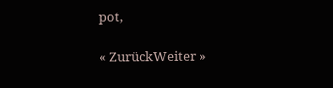pot,

« ZurückWeiter »